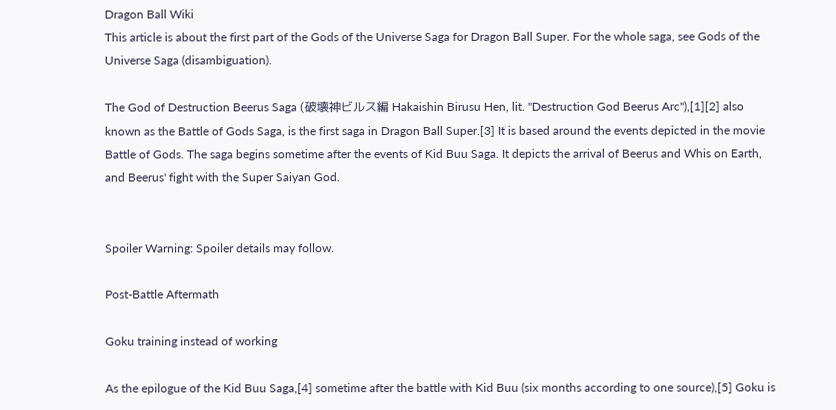Dragon Ball Wiki
This article is about the first part of the Gods of the Universe Saga for Dragon Ball Super. For the whole saga, see Gods of the Universe Saga (disambiguation).

The God of Destruction Beerus Saga (破壊神ビルス編 Hakaishin Birusu Hen, lit. "Destruction God Beerus Arc"),[1][2] also known as the Battle of Gods Saga, is the first saga in Dragon Ball Super.[3] It is based around the events depicted in the movie Battle of Gods. The saga begins sometime after the events of Kid Buu Saga. It depicts the arrival of Beerus and Whis on Earth, and Beerus' fight with the Super Saiyan God.


Spoiler Warning: Spoiler details may follow.

Post-Battle Aftermath

Goku training instead of working

As the epilogue of the Kid Buu Saga,[4] sometime after the battle with Kid Buu (six months according to one source),[5] Goku is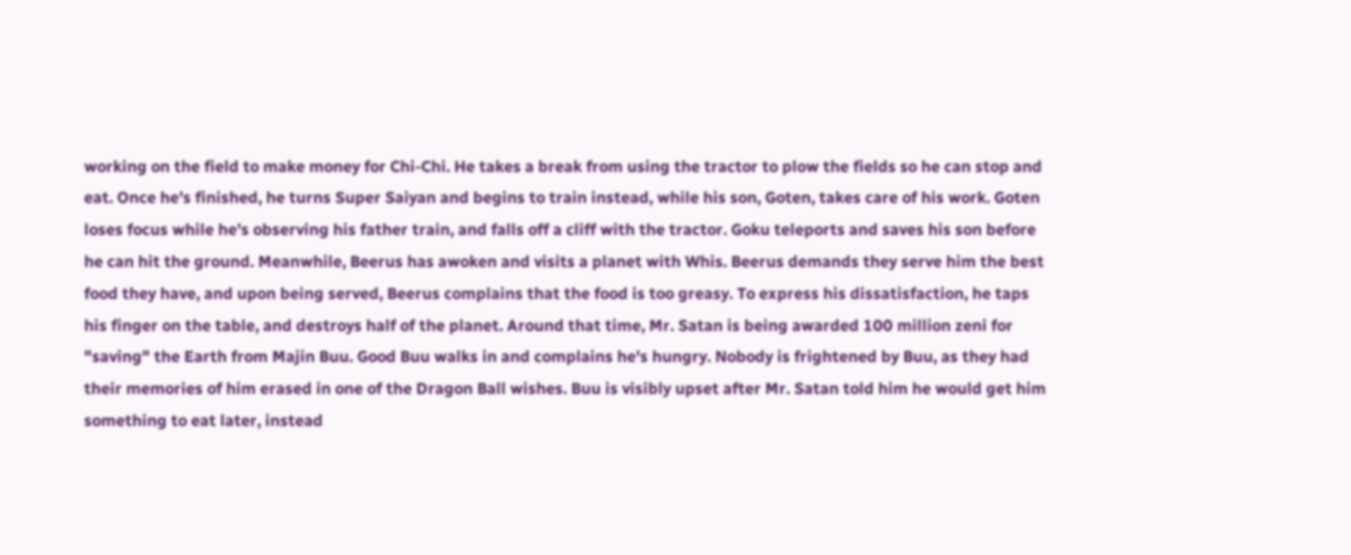working on the field to make money for Chi-Chi. He takes a break from using the tractor to plow the fields so he can stop and eat. Once he's finished, he turns Super Saiyan and begins to train instead, while his son, Goten, takes care of his work. Goten loses focus while he's observing his father train, and falls off a cliff with the tractor. Goku teleports and saves his son before he can hit the ground. Meanwhile, Beerus has awoken and visits a planet with Whis. Beerus demands they serve him the best food they have, and upon being served, Beerus complains that the food is too greasy. To express his dissatisfaction, he taps his finger on the table, and destroys half of the planet. Around that time, Mr. Satan is being awarded 100 million zeni for "saving" the Earth from Majin Buu. Good Buu walks in and complains he's hungry. Nobody is frightened by Buu, as they had their memories of him erased in one of the Dragon Ball wishes. Buu is visibly upset after Mr. Satan told him he would get him something to eat later, instead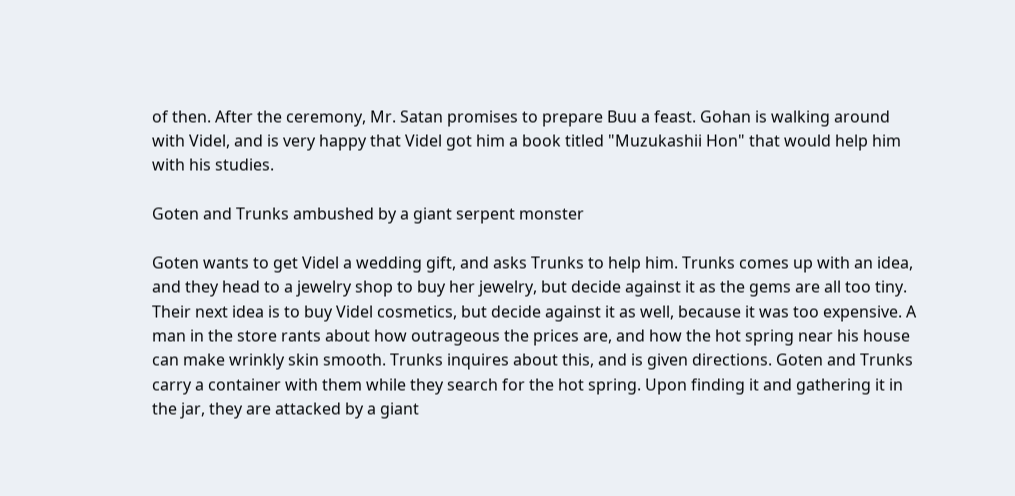of then. After the ceremony, Mr. Satan promises to prepare Buu a feast. Gohan is walking around with Videl, and is very happy that Videl got him a book titled "Muzukashii Hon" that would help him with his studies.

Goten and Trunks ambushed by a giant serpent monster

Goten wants to get Videl a wedding gift, and asks Trunks to help him. Trunks comes up with an idea, and they head to a jewelry shop to buy her jewelry, but decide against it as the gems are all too tiny. Their next idea is to buy Videl cosmetics, but decide against it as well, because it was too expensive. A man in the store rants about how outrageous the prices are, and how the hot spring near his house can make wrinkly skin smooth. Trunks inquires about this, and is given directions. Goten and Trunks carry a container with them while they search for the hot spring. Upon finding it and gathering it in the jar, they are attacked by a giant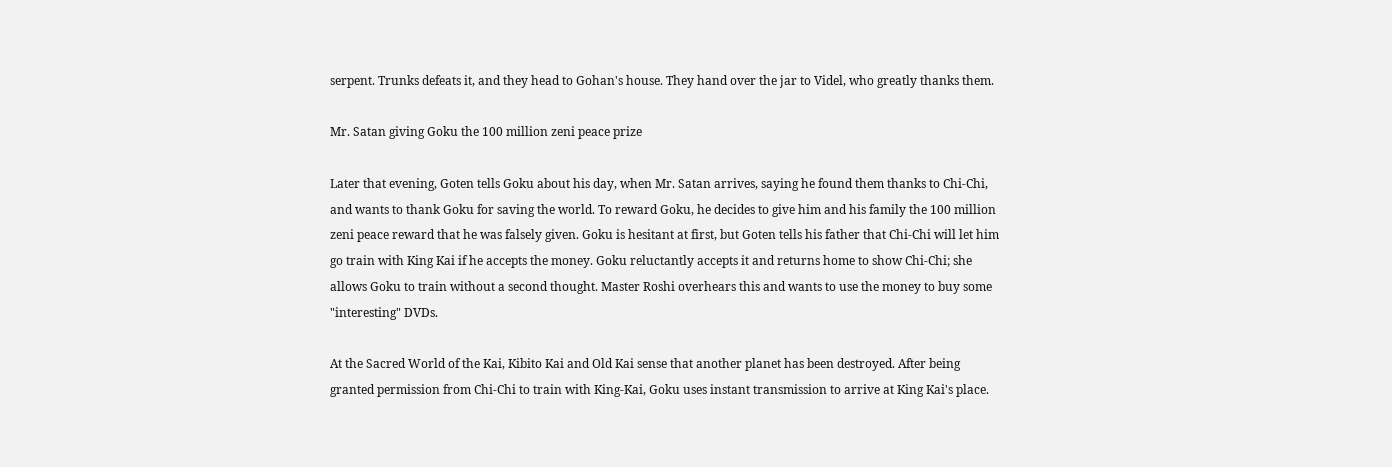serpent. Trunks defeats it, and they head to Gohan's house. They hand over the jar to Videl, who greatly thanks them.

Mr. Satan giving Goku the 100 million zeni peace prize

Later that evening, Goten tells Goku about his day, when Mr. Satan arrives, saying he found them thanks to Chi-Chi, and wants to thank Goku for saving the world. To reward Goku, he decides to give him and his family the 100 million zeni peace reward that he was falsely given. Goku is hesitant at first, but Goten tells his father that Chi-Chi will let him go train with King Kai if he accepts the money. Goku reluctantly accepts it and returns home to show Chi-Chi; she allows Goku to train without a second thought. Master Roshi overhears this and wants to use the money to buy some "interesting" DVDs.

At the Sacred World of the Kai, Kibito Kai and Old Kai sense that another planet has been destroyed. After being granted permission from Chi-Chi to train with King-Kai, Goku uses instant transmission to arrive at King Kai's place.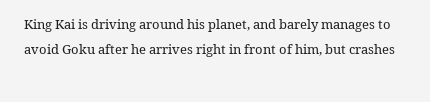King Kai is driving around his planet, and barely manages to avoid Goku after he arrives right in front of him, but crashes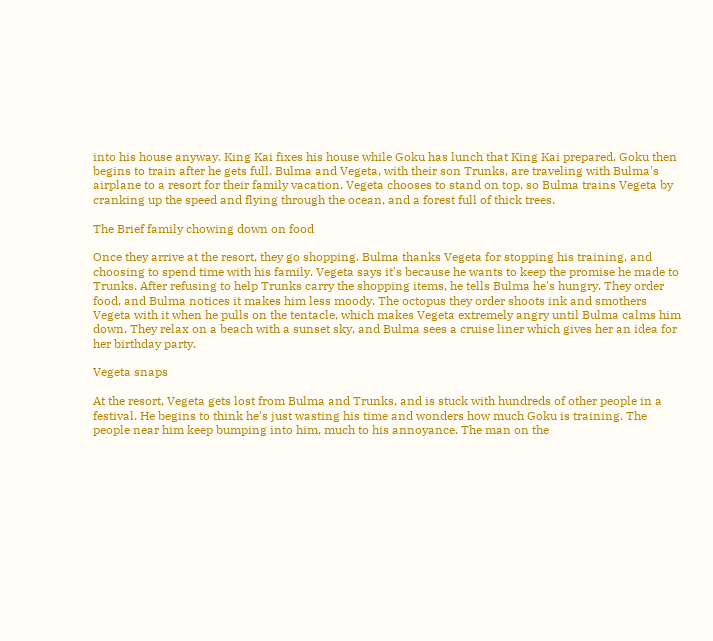into his house anyway. King Kai fixes his house while Goku has lunch that King Kai prepared. Goku then begins to train after he gets full. Bulma and Vegeta, with their son Trunks, are traveling with Bulma's airplane to a resort for their family vacation. Vegeta chooses to stand on top, so Bulma trains Vegeta by cranking up the speed and flying through the ocean, and a forest full of thick trees.

The Brief family chowing down on food

Once they arrive at the resort, they go shopping. Bulma thanks Vegeta for stopping his training, and choosing to spend time with his family. Vegeta says it's because he wants to keep the promise he made to Trunks. After refusing to help Trunks carry the shopping items, he tells Bulma he's hungry. They order food, and Bulma notices it makes him less moody. The octopus they order shoots ink and smothers Vegeta with it when he pulls on the tentacle, which makes Vegeta extremely angry until Bulma calms him down. They relax on a beach with a sunset sky, and Bulma sees a cruise liner which gives her an idea for her birthday party.

Vegeta snaps

At the resort, Vegeta gets lost from Bulma and Trunks, and is stuck with hundreds of other people in a festival. He begins to think he's just wasting his time and wonders how much Goku is training. The people near him keep bumping into him, much to his annoyance. The man on the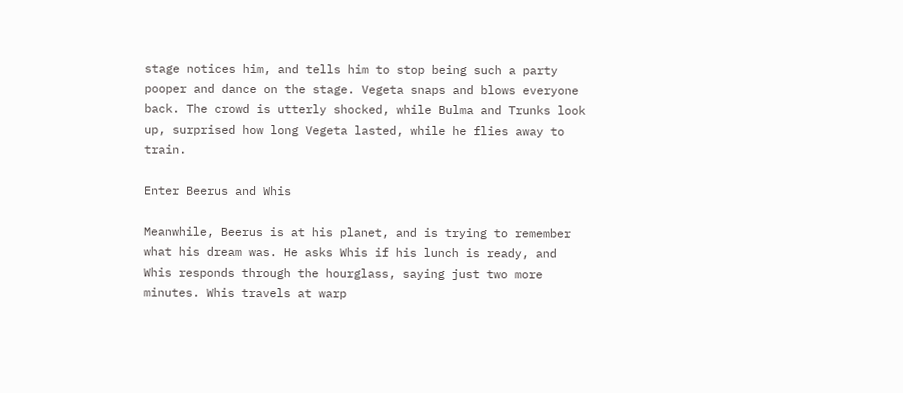stage notices him, and tells him to stop being such a party pooper and dance on the stage. Vegeta snaps and blows everyone back. The crowd is utterly shocked, while Bulma and Trunks look up, surprised how long Vegeta lasted, while he flies away to train.

Enter Beerus and Whis

Meanwhile, Beerus is at his planet, and is trying to remember what his dream was. He asks Whis if his lunch is ready, and Whis responds through the hourglass, saying just two more minutes. Whis travels at warp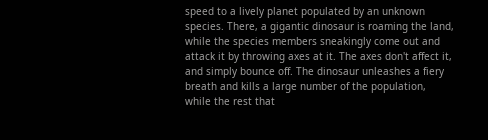speed to a lively planet populated by an unknown species. There, a gigantic dinosaur is roaming the land, while the species members sneakingly come out and attack it by throwing axes at it. The axes don't affect it, and simply bounce off. The dinosaur unleashes a fiery breath and kills a large number of the population, while the rest that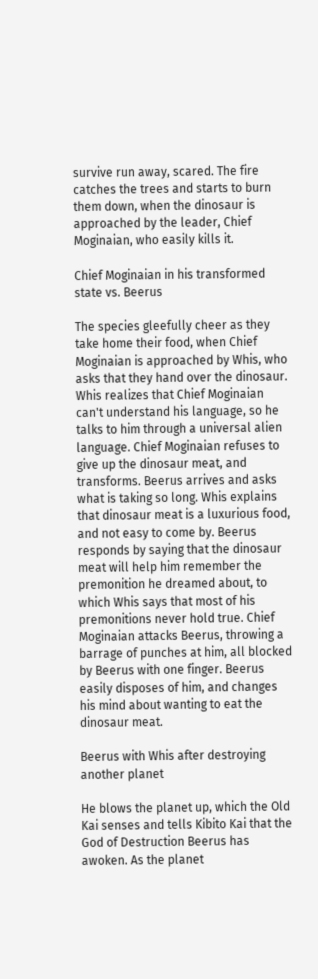survive run away, scared. The fire catches the trees and starts to burn them down, when the dinosaur is approached by the leader, Chief Moginaian, who easily kills it.

Chief Moginaian in his transformed state vs. Beerus

The species gleefully cheer as they take home their food, when Chief Moginaian is approached by Whis, who asks that they hand over the dinosaur. Whis realizes that Chief Moginaian can't understand his language, so he talks to him through a universal alien language. Chief Moginaian refuses to give up the dinosaur meat, and transforms. Beerus arrives and asks what is taking so long. Whis explains that dinosaur meat is a luxurious food, and not easy to come by. Beerus responds by saying that the dinosaur meat will help him remember the premonition he dreamed about, to which Whis says that most of his premonitions never hold true. Chief Moginaian attacks Beerus, throwing a barrage of punches at him, all blocked by Beerus with one finger. Beerus easily disposes of him, and changes his mind about wanting to eat the dinosaur meat.

Beerus with Whis after destroying another planet

He blows the planet up, which the Old Kai senses and tells Kibito Kai that the God of Destruction Beerus has awoken. As the planet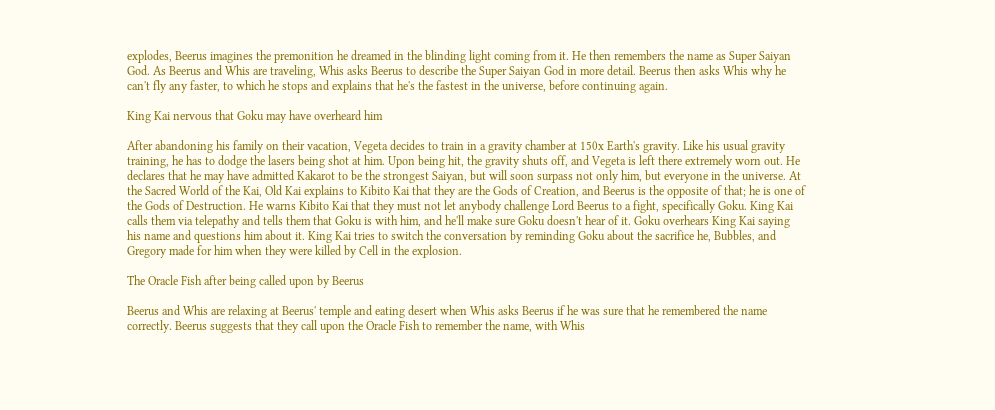explodes, Beerus imagines the premonition he dreamed in the blinding light coming from it. He then remembers the name as Super Saiyan God. As Beerus and Whis are traveling, Whis asks Beerus to describe the Super Saiyan God in more detail. Beerus then asks Whis why he can't fly any faster, to which he stops and explains that he's the fastest in the universe, before continuing again.

King Kai nervous that Goku may have overheard him

After abandoning his family on their vacation, Vegeta decides to train in a gravity chamber at 150x Earth's gravity. Like his usual gravity training, he has to dodge the lasers being shot at him. Upon being hit, the gravity shuts off, and Vegeta is left there extremely worn out. He declares that he may have admitted Kakarot to be the strongest Saiyan, but will soon surpass not only him, but everyone in the universe. At the Sacred World of the Kai, Old Kai explains to Kibito Kai that they are the Gods of Creation, and Beerus is the opposite of that; he is one of the Gods of Destruction. He warns Kibito Kai that they must not let anybody challenge Lord Beerus to a fight, specifically Goku. King Kai calls them via telepathy and tells them that Goku is with him, and he'll make sure Goku doesn't hear of it. Goku overhears King Kai saying his name and questions him about it. King Kai tries to switch the conversation by reminding Goku about the sacrifice he, Bubbles, and Gregory made for him when they were killed by Cell in the explosion.

The Oracle Fish after being called upon by Beerus

Beerus and Whis are relaxing at Beerus' temple and eating desert when Whis asks Beerus if he was sure that he remembered the name correctly. Beerus suggests that they call upon the Oracle Fish to remember the name, with Whis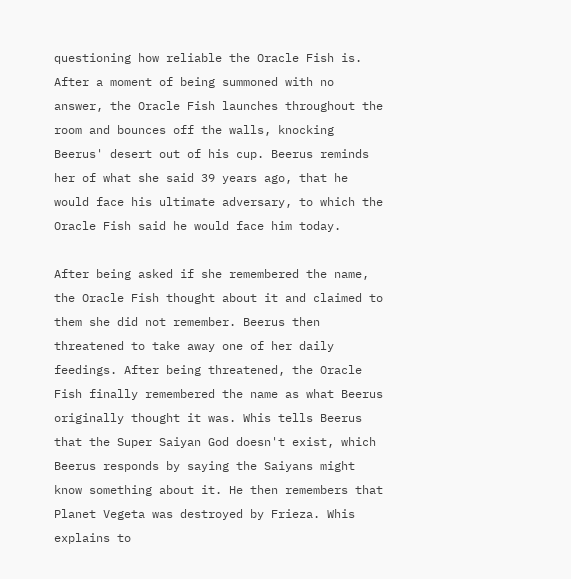questioning how reliable the Oracle Fish is. After a moment of being summoned with no answer, the Oracle Fish launches throughout the room and bounces off the walls, knocking Beerus' desert out of his cup. Beerus reminds her of what she said 39 years ago, that he would face his ultimate adversary, to which the Oracle Fish said he would face him today.

After being asked if she remembered the name, the Oracle Fish thought about it and claimed to them she did not remember. Beerus then threatened to take away one of her daily feedings. After being threatened, the Oracle Fish finally remembered the name as what Beerus originally thought it was. Whis tells Beerus that the Super Saiyan God doesn't exist, which Beerus responds by saying the Saiyans might know something about it. He then remembers that Planet Vegeta was destroyed by Frieza. Whis explains to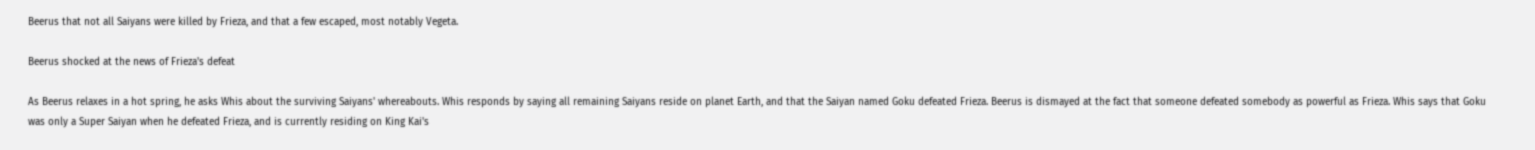Beerus that not all Saiyans were killed by Frieza, and that a few escaped, most notably Vegeta.

Beerus shocked at the news of Frieza's defeat

As Beerus relaxes in a hot spring, he asks Whis about the surviving Saiyans' whereabouts. Whis responds by saying all remaining Saiyans reside on planet Earth, and that the Saiyan named Goku defeated Frieza. Beerus is dismayed at the fact that someone defeated somebody as powerful as Frieza. Whis says that Goku was only a Super Saiyan when he defeated Frieza, and is currently residing on King Kai's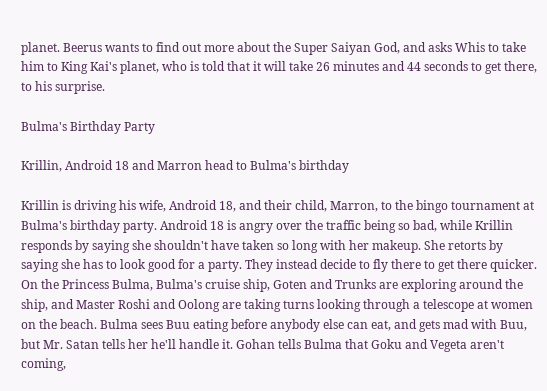planet. Beerus wants to find out more about the Super Saiyan God, and asks Whis to take him to King Kai's planet, who is told that it will take 26 minutes and 44 seconds to get there, to his surprise.

Bulma's Birthday Party

Krillin, Android 18 and Marron head to Bulma's birthday

Krillin is driving his wife, Android 18, and their child, Marron, to the bingo tournament at Bulma's birthday party. Android 18 is angry over the traffic being so bad, while Krillin responds by saying she shouldn't have taken so long with her makeup. She retorts by saying she has to look good for a party. They instead decide to fly there to get there quicker. On the Princess Bulma, Bulma's cruise ship, Goten and Trunks are exploring around the ship, and Master Roshi and Oolong are taking turns looking through a telescope at women on the beach. Bulma sees Buu eating before anybody else can eat, and gets mad with Buu, but Mr. Satan tells her he'll handle it. Gohan tells Bulma that Goku and Vegeta aren't coming,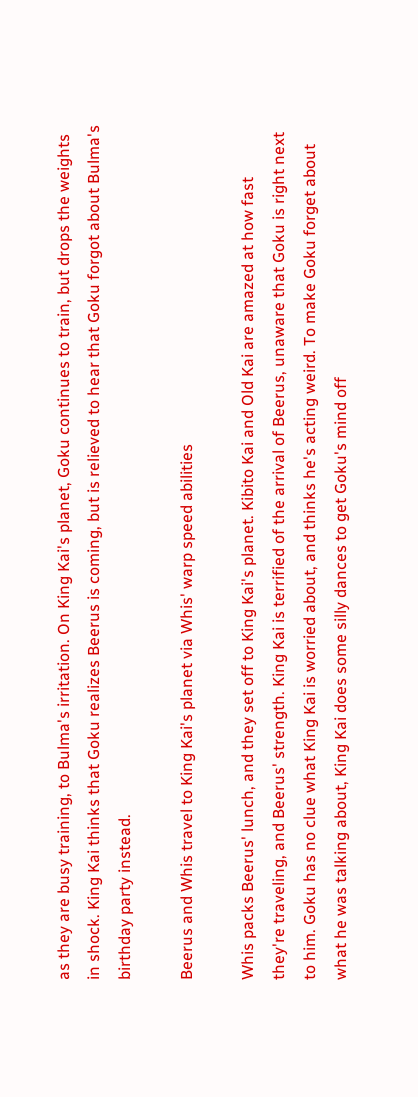as they are busy training, to Bulma's irritation. On King Kai's planet, Goku continues to train, but drops the weights in shock. King Kai thinks that Goku realizes Beerus is coming, but is relieved to hear that Goku forgot about Bulma's birthday party instead.

Beerus and Whis travel to King Kai's planet via Whis' warp speed abilities

Whis packs Beerus' lunch, and they set off to King Kai's planet. Kibito Kai and Old Kai are amazed at how fast they're traveling, and Beerus' strength. King Kai is terrified of the arrival of Beerus, unaware that Goku is right next to him. Goku has no clue what King Kai is worried about, and thinks he's acting weird. To make Goku forget about what he was talking about, King Kai does some silly dances to get Goku's mind off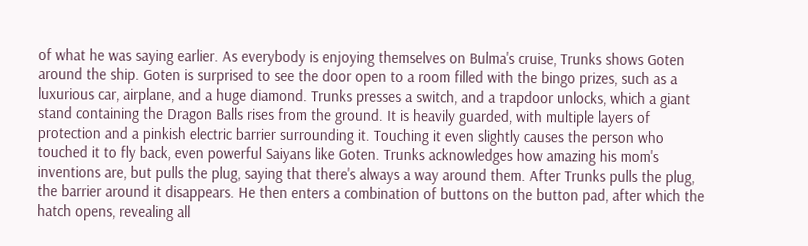of what he was saying earlier. As everybody is enjoying themselves on Bulma's cruise, Trunks shows Goten around the ship. Goten is surprised to see the door open to a room filled with the bingo prizes, such as a luxurious car, airplane, and a huge diamond. Trunks presses a switch, and a trapdoor unlocks, which a giant stand containing the Dragon Balls rises from the ground. It is heavily guarded, with multiple layers of protection and a pinkish electric barrier surrounding it. Touching it even slightly causes the person who touched it to fly back, even powerful Saiyans like Goten. Trunks acknowledges how amazing his mom's inventions are, but pulls the plug, saying that there's always a way around them. After Trunks pulls the plug, the barrier around it disappears. He then enters a combination of buttons on the button pad, after which the hatch opens, revealing all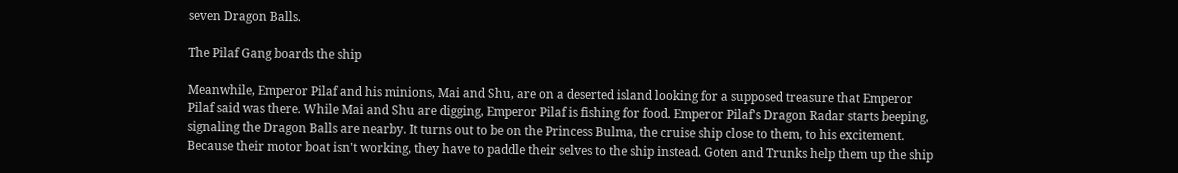seven Dragon Balls.

The Pilaf Gang boards the ship

Meanwhile, Emperor Pilaf and his minions, Mai and Shu, are on a deserted island looking for a supposed treasure that Emperor Pilaf said was there. While Mai and Shu are digging, Emperor Pilaf is fishing for food. Emperor Pilaf's Dragon Radar starts beeping, signaling the Dragon Balls are nearby. It turns out to be on the Princess Bulma, the cruise ship close to them, to his excitement. Because their motor boat isn't working, they have to paddle their selves to the ship instead. Goten and Trunks help them up the ship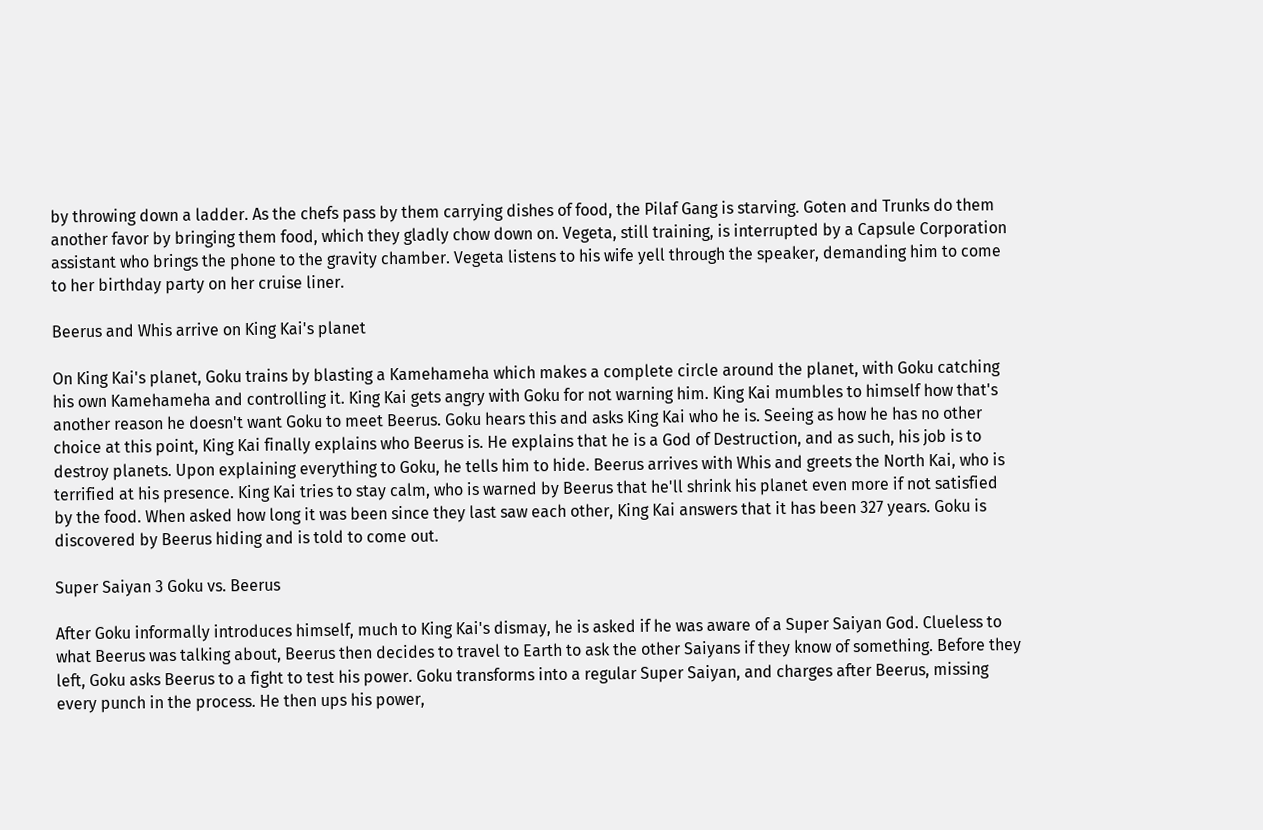by throwing down a ladder. As the chefs pass by them carrying dishes of food, the Pilaf Gang is starving. Goten and Trunks do them another favor by bringing them food, which they gladly chow down on. Vegeta, still training, is interrupted by a Capsule Corporation assistant who brings the phone to the gravity chamber. Vegeta listens to his wife yell through the speaker, demanding him to come to her birthday party on her cruise liner.

Beerus and Whis arrive on King Kai's planet

On King Kai's planet, Goku trains by blasting a Kamehameha which makes a complete circle around the planet, with Goku catching his own Kamehameha and controlling it. King Kai gets angry with Goku for not warning him. King Kai mumbles to himself how that's another reason he doesn't want Goku to meet Beerus. Goku hears this and asks King Kai who he is. Seeing as how he has no other choice at this point, King Kai finally explains who Beerus is. He explains that he is a God of Destruction, and as such, his job is to destroy planets. Upon explaining everything to Goku, he tells him to hide. Beerus arrives with Whis and greets the North Kai, who is terrified at his presence. King Kai tries to stay calm, who is warned by Beerus that he'll shrink his planet even more if not satisfied by the food. When asked how long it was been since they last saw each other, King Kai answers that it has been 327 years. Goku is discovered by Beerus hiding and is told to come out.

Super Saiyan 3 Goku vs. Beerus

After Goku informally introduces himself, much to King Kai's dismay, he is asked if he was aware of a Super Saiyan God. Clueless to what Beerus was talking about, Beerus then decides to travel to Earth to ask the other Saiyans if they know of something. Before they left, Goku asks Beerus to a fight to test his power. Goku transforms into a regular Super Saiyan, and charges after Beerus, missing every punch in the process. He then ups his power,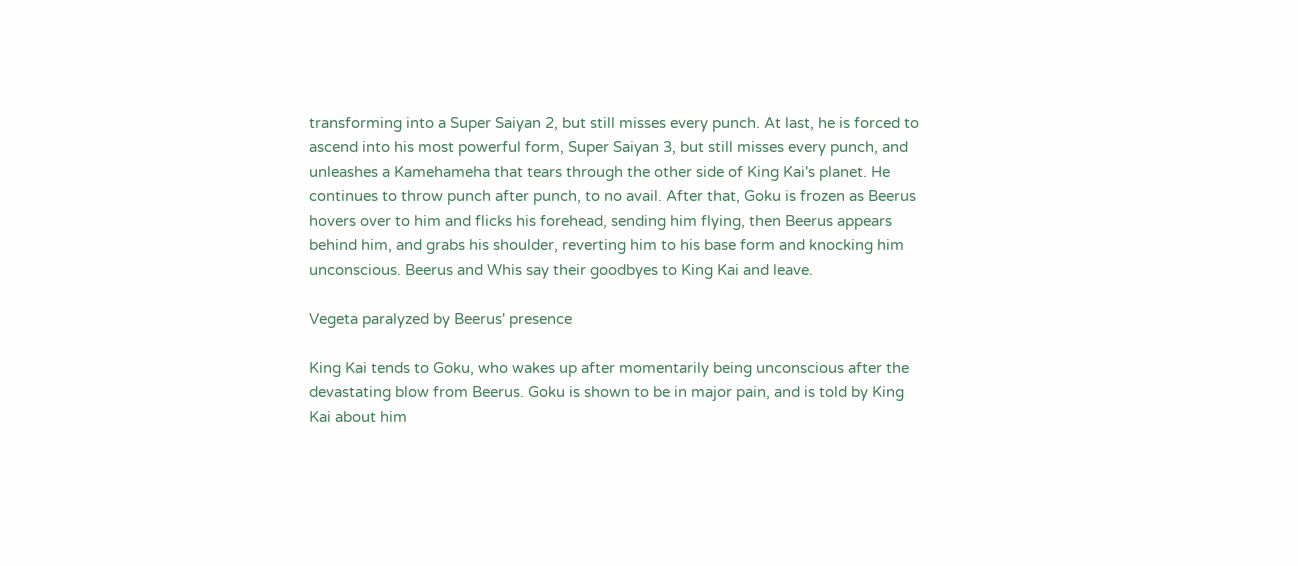transforming into a Super Saiyan 2, but still misses every punch. At last, he is forced to ascend into his most powerful form, Super Saiyan 3, but still misses every punch, and unleashes a Kamehameha that tears through the other side of King Kai's planet. He continues to throw punch after punch, to no avail. After that, Goku is frozen as Beerus hovers over to him and flicks his forehead, sending him flying, then Beerus appears behind him, and grabs his shoulder, reverting him to his base form and knocking him unconscious. Beerus and Whis say their goodbyes to King Kai and leave.

Vegeta paralyzed by Beerus' presence

King Kai tends to Goku, who wakes up after momentarily being unconscious after the devastating blow from Beerus. Goku is shown to be in major pain, and is told by King Kai about him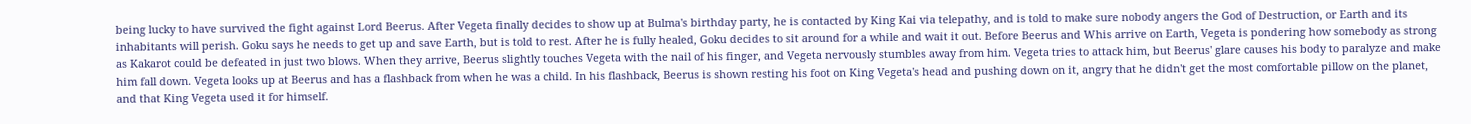being lucky to have survived the fight against Lord Beerus. After Vegeta finally decides to show up at Bulma's birthday party, he is contacted by King Kai via telepathy, and is told to make sure nobody angers the God of Destruction, or Earth and its inhabitants will perish. Goku says he needs to get up and save Earth, but is told to rest. After he is fully healed, Goku decides to sit around for a while and wait it out. Before Beerus and Whis arrive on Earth, Vegeta is pondering how somebody as strong as Kakarot could be defeated in just two blows. When they arrive, Beerus slightly touches Vegeta with the nail of his finger, and Vegeta nervously stumbles away from him. Vegeta tries to attack him, but Beerus' glare causes his body to paralyze and make him fall down. Vegeta looks up at Beerus and has a flashback from when he was a child. In his flashback, Beerus is shown resting his foot on King Vegeta's head and pushing down on it, angry that he didn't get the most comfortable pillow on the planet, and that King Vegeta used it for himself.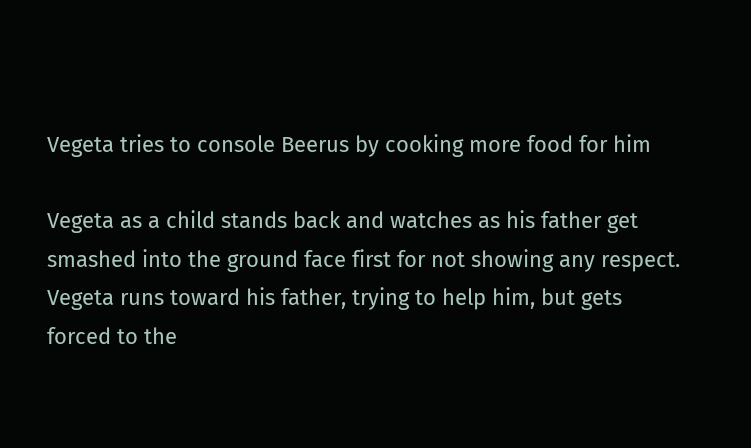Vegeta tries to console Beerus by cooking more food for him

Vegeta as a child stands back and watches as his father get smashed into the ground face first for not showing any respect. Vegeta runs toward his father, trying to help him, but gets forced to the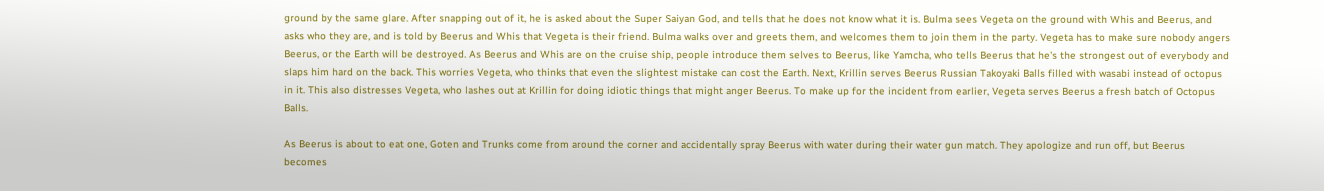ground by the same glare. After snapping out of it, he is asked about the Super Saiyan God, and tells that he does not know what it is. Bulma sees Vegeta on the ground with Whis and Beerus, and asks who they are, and is told by Beerus and Whis that Vegeta is their friend. Bulma walks over and greets them, and welcomes them to join them in the party. Vegeta has to make sure nobody angers Beerus, or the Earth will be destroyed. As Beerus and Whis are on the cruise ship, people introduce them selves to Beerus, like Yamcha, who tells Beerus that he's the strongest out of everybody and slaps him hard on the back. This worries Vegeta, who thinks that even the slightest mistake can cost the Earth. Next, Krillin serves Beerus Russian Takoyaki Balls filled with wasabi instead of octopus in it. This also distresses Vegeta, who lashes out at Krillin for doing idiotic things that might anger Beerus. To make up for the incident from earlier, Vegeta serves Beerus a fresh batch of Octopus Balls.

As Beerus is about to eat one, Goten and Trunks come from around the corner and accidentally spray Beerus with water during their water gun match. They apologize and run off, but Beerus becomes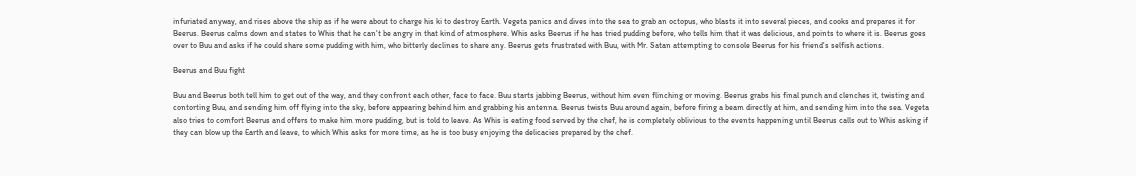infuriated anyway, and rises above the ship as if he were about to charge his ki to destroy Earth. Vegeta panics and dives into the sea to grab an octopus, who blasts it into several pieces, and cooks and prepares it for Beerus. Beerus calms down and states to Whis that he can't be angry in that kind of atmosphere. Whis asks Beerus if he has tried pudding before, who tells him that it was delicious, and points to where it is. Beerus goes over to Buu and asks if he could share some pudding with him, who bitterly declines to share any. Beerus gets frustrated with Buu, with Mr. Satan attempting to console Beerus for his friend's selfish actions.

Beerus and Buu fight

Buu and Beerus both tell him to get out of the way, and they confront each other, face to face. Buu starts jabbing Beerus, without him even flinching or moving. Beerus grabs his final punch and clenches it, twisting and contorting Buu, and sending him off flying into the sky, before appearing behind him and grabbing his antenna. Beerus twists Buu around again, before firing a beam directly at him, and sending him into the sea. Vegeta also tries to comfort Beerus and offers to make him more pudding, but is told to leave. As Whis is eating food served by the chef, he is completely oblivious to the events happening until Beerus calls out to Whis asking if they can blow up the Earth and leave, to which Whis asks for more time, as he is too busy enjoying the delicacies prepared by the chef.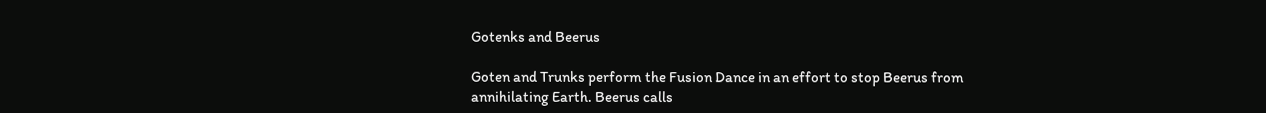Gotenks and Beerus

Goten and Trunks perform the Fusion Dance in an effort to stop Beerus from annihilating Earth. Beerus calls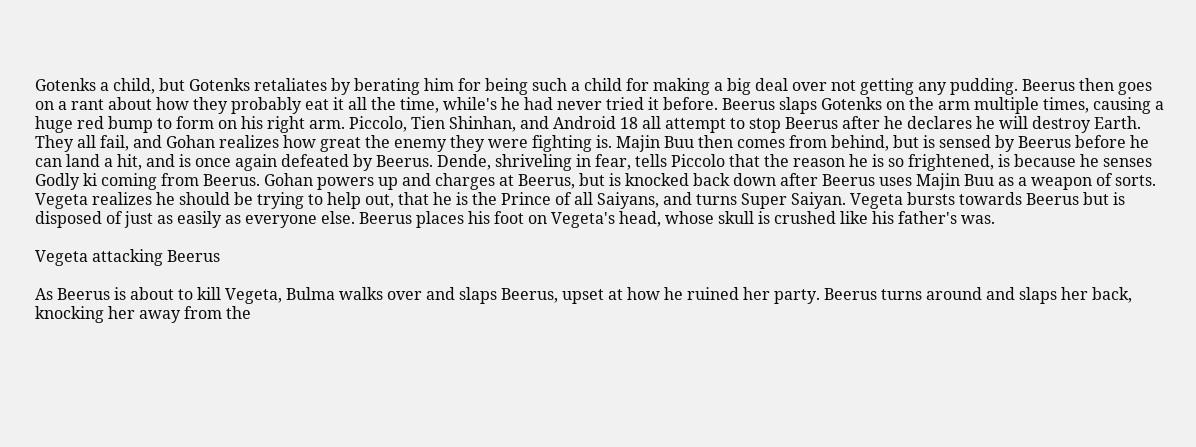Gotenks a child, but Gotenks retaliates by berating him for being such a child for making a big deal over not getting any pudding. Beerus then goes on a rant about how they probably eat it all the time, while's he had never tried it before. Beerus slaps Gotenks on the arm multiple times, causing a huge red bump to form on his right arm. Piccolo, Tien Shinhan, and Android 18 all attempt to stop Beerus after he declares he will destroy Earth. They all fail, and Gohan realizes how great the enemy they were fighting is. Majin Buu then comes from behind, but is sensed by Beerus before he can land a hit, and is once again defeated by Beerus. Dende, shriveling in fear, tells Piccolo that the reason he is so frightened, is because he senses Godly ki coming from Beerus. Gohan powers up and charges at Beerus, but is knocked back down after Beerus uses Majin Buu as a weapon of sorts. Vegeta realizes he should be trying to help out, that he is the Prince of all Saiyans, and turns Super Saiyan. Vegeta bursts towards Beerus but is disposed of just as easily as everyone else. Beerus places his foot on Vegeta's head, whose skull is crushed like his father's was.

Vegeta attacking Beerus

As Beerus is about to kill Vegeta, Bulma walks over and slaps Beerus, upset at how he ruined her party. Beerus turns around and slaps her back, knocking her away from the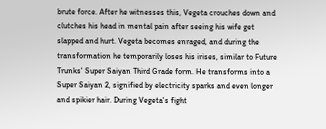brute force. After he witnesses this, Vegeta crouches down and clutches his head in mental pain after seeing his wife get slapped and hurt. Vegeta becomes enraged, and during the transformation he temporarily loses his irises, similar to Future Trunks' Super Saiyan Third Grade form. He transforms into a Super Saiyan 2, signified by electricity sparks and even longer and spikier hair. During Vegeta's fight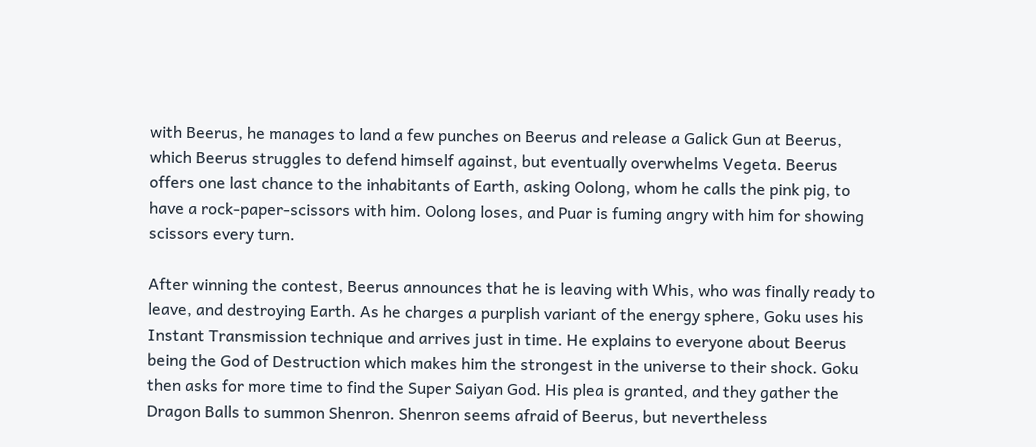with Beerus, he manages to land a few punches on Beerus and release a Galick Gun at Beerus, which Beerus struggles to defend himself against, but eventually overwhelms Vegeta. Beerus offers one last chance to the inhabitants of Earth, asking Oolong, whom he calls the pink pig, to have a rock-paper-scissors with him. Oolong loses, and Puar is fuming angry with him for showing scissors every turn.

After winning the contest, Beerus announces that he is leaving with Whis, who was finally ready to leave, and destroying Earth. As he charges a purplish variant of the energy sphere, Goku uses his Instant Transmission technique and arrives just in time. He explains to everyone about Beerus being the God of Destruction which makes him the strongest in the universe to their shock. Goku then asks for more time to find the Super Saiyan God. His plea is granted, and they gather the Dragon Balls to summon Shenron. Shenron seems afraid of Beerus, but nevertheless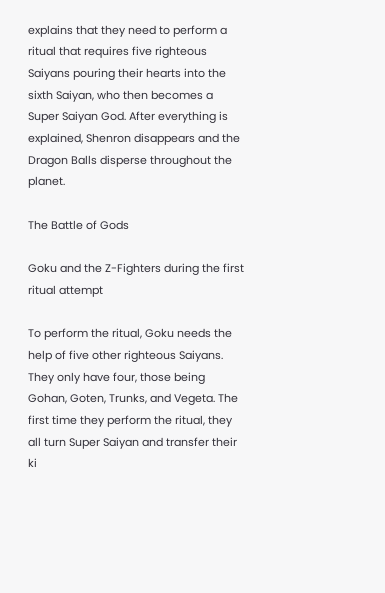explains that they need to perform a ritual that requires five righteous Saiyans pouring their hearts into the sixth Saiyan, who then becomes a Super Saiyan God. After everything is explained, Shenron disappears and the Dragon Balls disperse throughout the planet.

The Battle of Gods

Goku and the Z-Fighters during the first ritual attempt

To perform the ritual, Goku needs the help of five other righteous Saiyans. They only have four, those being Gohan, Goten, Trunks, and Vegeta. The first time they perform the ritual, they all turn Super Saiyan and transfer their ki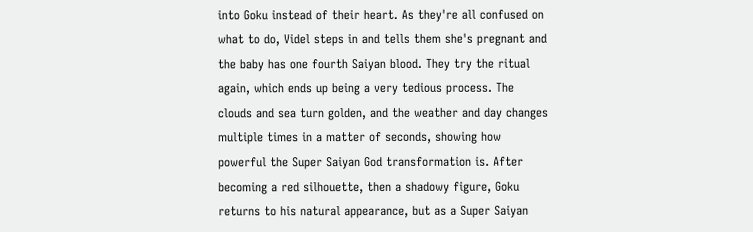into Goku instead of their heart. As they're all confused on what to do, Videl steps in and tells them she's pregnant and the baby has one fourth Saiyan blood. They try the ritual again, which ends up being a very tedious process. The clouds and sea turn golden, and the weather and day changes multiple times in a matter of seconds, showing how powerful the Super Saiyan God transformation is. After becoming a red silhouette, then a shadowy figure, Goku returns to his natural appearance, but as a Super Saiyan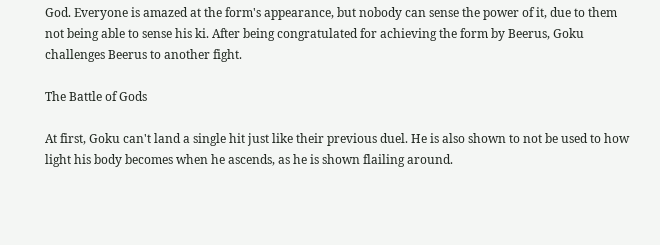God. Everyone is amazed at the form's appearance, but nobody can sense the power of it, due to them not being able to sense his ki. After being congratulated for achieving the form by Beerus, Goku challenges Beerus to another fight.

The Battle of Gods

At first, Goku can't land a single hit just like their previous duel. He is also shown to not be used to how light his body becomes when he ascends, as he is shown flailing around.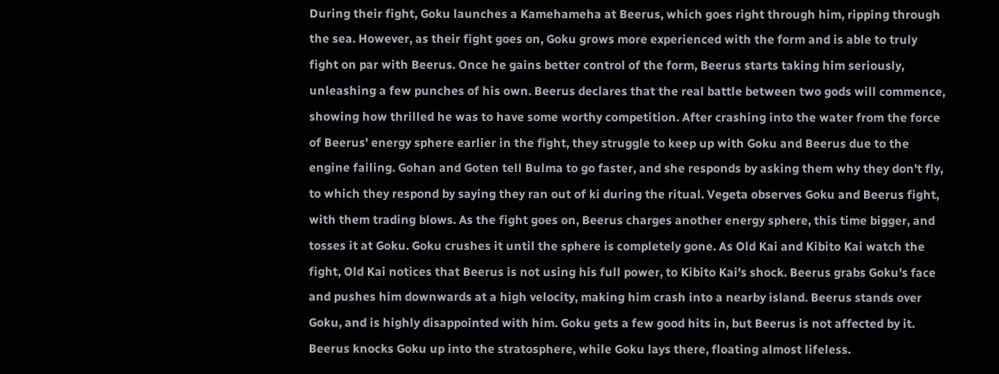During their fight, Goku launches a Kamehameha at Beerus, which goes right through him, ripping through the sea. However, as their fight goes on, Goku grows more experienced with the form and is able to truly fight on par with Beerus. Once he gains better control of the form, Beerus starts taking him seriously, unleashing a few punches of his own. Beerus declares that the real battle between two gods will commence, showing how thrilled he was to have some worthy competition. After crashing into the water from the force of Beerus' energy sphere earlier in the fight, they struggle to keep up with Goku and Beerus due to the engine failing. Gohan and Goten tell Bulma to go faster, and she responds by asking them why they don't fly, to which they respond by saying they ran out of ki during the ritual. Vegeta observes Goku and Beerus fight, with them trading blows. As the fight goes on, Beerus charges another energy sphere, this time bigger, and tosses it at Goku. Goku crushes it until the sphere is completely gone. As Old Kai and Kibito Kai watch the fight, Old Kai notices that Beerus is not using his full power, to Kibito Kai's shock. Beerus grabs Goku's face and pushes him downwards at a high velocity, making him crash into a nearby island. Beerus stands over Goku, and is highly disappointed with him. Goku gets a few good hits in, but Beerus is not affected by it. Beerus knocks Goku up into the stratosphere, while Goku lays there, floating almost lifeless.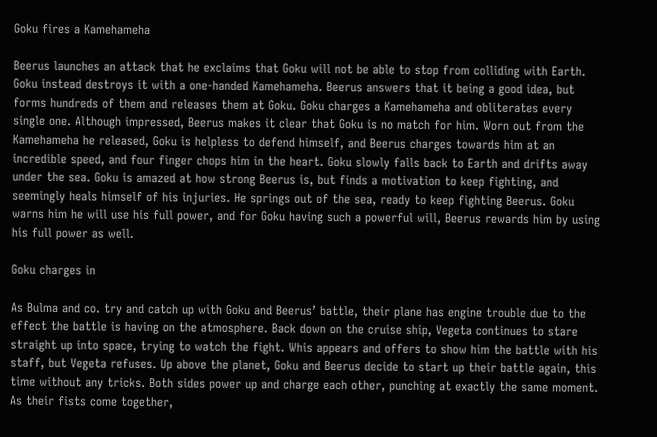Goku fires a Kamehameha

Beerus launches an attack that he exclaims that Goku will not be able to stop from colliding with Earth. Goku instead destroys it with a one-handed Kamehameha. Beerus answers that it being a good idea, but forms hundreds of them and releases them at Goku. Goku charges a Kamehameha and obliterates every single one. Although impressed, Beerus makes it clear that Goku is no match for him. Worn out from the Kamehameha he released, Goku is helpless to defend himself, and Beerus charges towards him at an incredible speed, and four finger chops him in the heart. Goku slowly falls back to Earth and drifts away under the sea. Goku is amazed at how strong Beerus is, but finds a motivation to keep fighting, and seemingly heals himself of his injuries. He springs out of the sea, ready to keep fighting Beerus. Goku warns him he will use his full power, and for Goku having such a powerful will, Beerus rewards him by using his full power as well.

Goku charges in

As Bulma and co. try and catch up with Goku and Beerus’ battle, their plane has engine trouble due to the effect the battle is having on the atmosphere. Back down on the cruise ship, Vegeta continues to stare straight up into space, trying to watch the fight. Whis appears and offers to show him the battle with his staff, but Vegeta refuses. Up above the planet, Goku and Beerus decide to start up their battle again, this time without any tricks. Both sides power up and charge each other, punching at exactly the same moment. As their fists come together,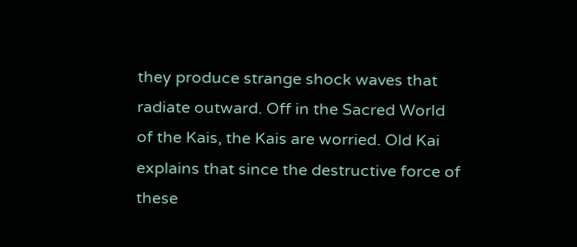they produce strange shock waves that radiate outward. Off in the Sacred World of the Kais, the Kais are worried. Old Kai explains that since the destructive force of these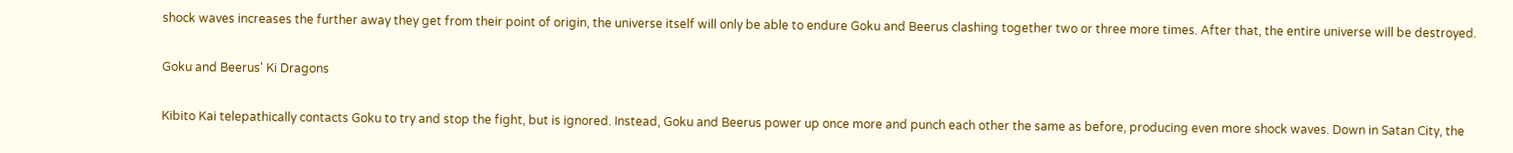shock waves increases the further away they get from their point of origin, the universe itself will only be able to endure Goku and Beerus clashing together two or three more times. After that, the entire universe will be destroyed.

Goku and Beerus' Ki Dragons

Kibito Kai telepathically contacts Goku to try and stop the fight, but is ignored. Instead, Goku and Beerus power up once more and punch each other the same as before, producing even more shock waves. Down in Satan City, the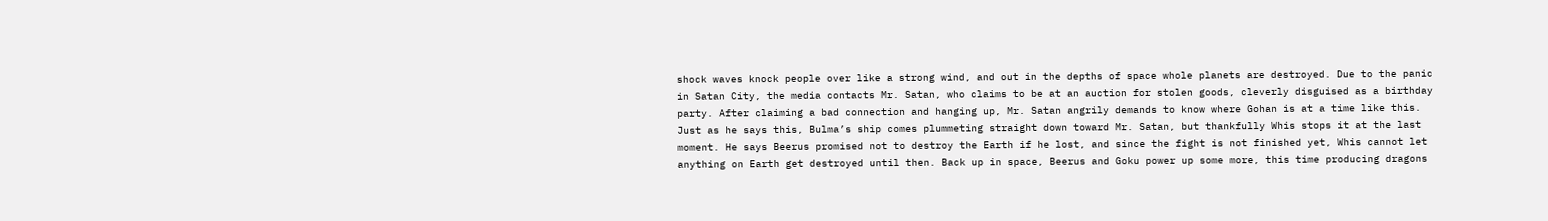shock waves knock people over like a strong wind, and out in the depths of space whole planets are destroyed. Due to the panic in Satan City, the media contacts Mr. Satan, who claims to be at an auction for stolen goods, cleverly disguised as a birthday party. After claiming a bad connection and hanging up, Mr. Satan angrily demands to know where Gohan is at a time like this. Just as he says this, Bulma’s ship comes plummeting straight down toward Mr. Satan, but thankfully Whis stops it at the last moment. He says Beerus promised not to destroy the Earth if he lost, and since the fight is not finished yet, Whis cannot let anything on Earth get destroyed until then. Back up in space, Beerus and Goku power up some more, this time producing dragons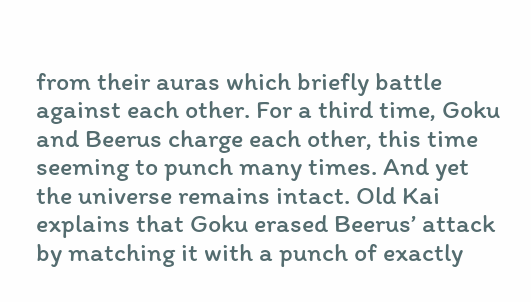from their auras which briefly battle against each other. For a third time, Goku and Beerus charge each other, this time seeming to punch many times. And yet the universe remains intact. Old Kai explains that Goku erased Beerus’ attack by matching it with a punch of exactly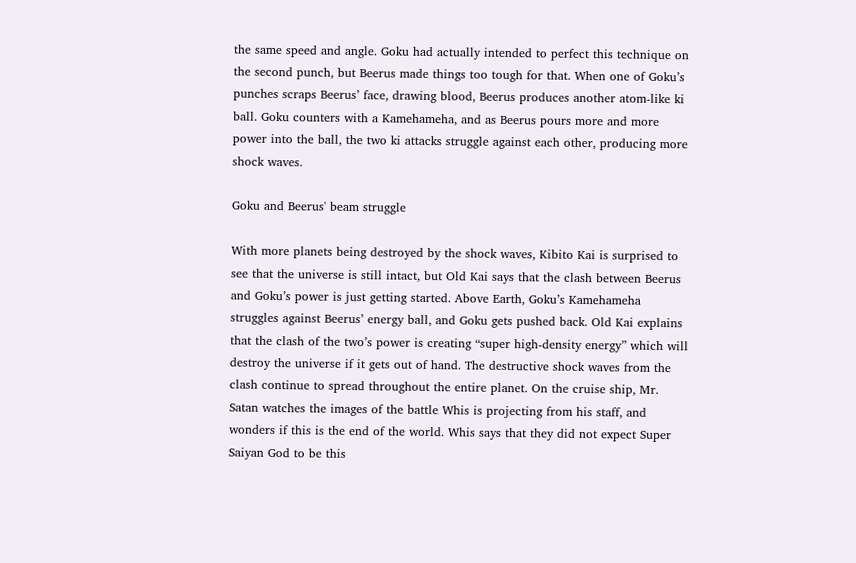the same speed and angle. Goku had actually intended to perfect this technique on the second punch, but Beerus made things too tough for that. When one of Goku’s punches scraps Beerus’ face, drawing blood, Beerus produces another atom-like ki ball. Goku counters with a Kamehameha, and as Beerus pours more and more power into the ball, the two ki attacks struggle against each other, producing more shock waves.

Goku and Beerus' beam struggle

With more planets being destroyed by the shock waves, Kibito Kai is surprised to see that the universe is still intact, but Old Kai says that the clash between Beerus and Goku’s power is just getting started. Above Earth, Goku’s Kamehameha struggles against Beerus’ energy ball, and Goku gets pushed back. Old Kai explains that the clash of the two’s power is creating “super high-density energy” which will destroy the universe if it gets out of hand. The destructive shock waves from the clash continue to spread throughout the entire planet. On the cruise ship, Mr. Satan watches the images of the battle Whis is projecting from his staff, and wonders if this is the end of the world. Whis says that they did not expect Super Saiyan God to be this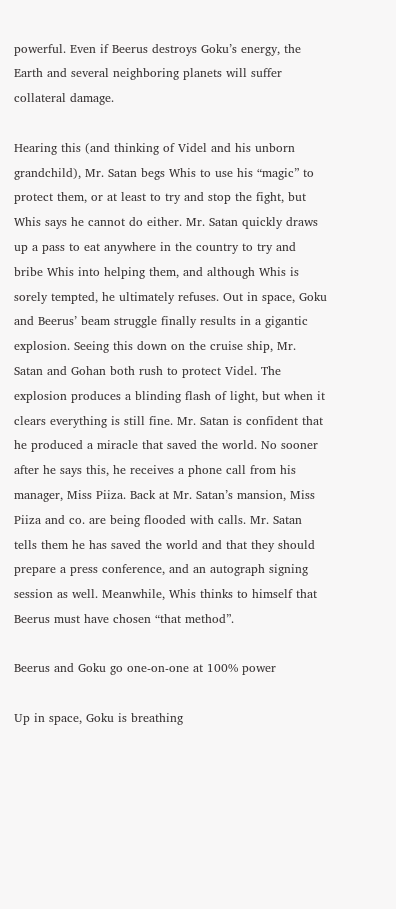powerful. Even if Beerus destroys Goku’s energy, the Earth and several neighboring planets will suffer collateral damage.

Hearing this (and thinking of Videl and his unborn grandchild), Mr. Satan begs Whis to use his “magic” to protect them, or at least to try and stop the fight, but Whis says he cannot do either. Mr. Satan quickly draws up a pass to eat anywhere in the country to try and bribe Whis into helping them, and although Whis is sorely tempted, he ultimately refuses. Out in space, Goku and Beerus’ beam struggle finally results in a gigantic explosion. Seeing this down on the cruise ship, Mr. Satan and Gohan both rush to protect Videl. The explosion produces a blinding flash of light, but when it clears everything is still fine. Mr. Satan is confident that he produced a miracle that saved the world. No sooner after he says this, he receives a phone call from his manager, Miss Piiza. Back at Mr. Satan’s mansion, Miss Piiza and co. are being flooded with calls. Mr. Satan tells them he has saved the world and that they should prepare a press conference, and an autograph signing session as well. Meanwhile, Whis thinks to himself that Beerus must have chosen “that method”.

Beerus and Goku go one-on-one at 100% power

Up in space, Goku is breathing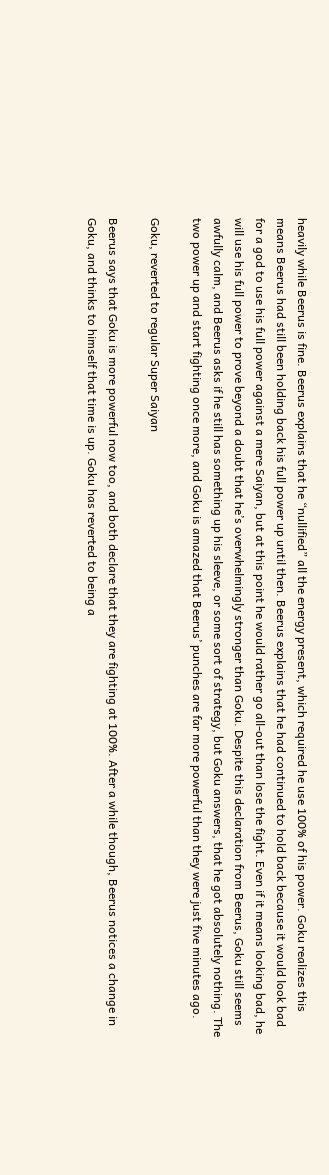heavily while Beerus is fine. Beerus explains that he “nullified” all the energy present, which required he use 100% of his power. Goku realizes this means Beerus had still been holding back his full power up until then. Beerus explains that he had continued to hold back because it would look bad for a god to use his full power against a mere Saiyan, but at this point he would rather go all-out than lose the fight. Even if it means looking bad, he will use his full power to prove beyond a doubt that he’s overwhelmingly stronger than Goku. Despite this declaration from Beerus, Goku still seems awfully calm, and Beerus asks if he still has something up his sleeve, or some sort of strategy, but Goku answers, that he got absolutely nothing. The two power up and start fighting once more, and Goku is amazed that Beerus’ punches are far more powerful than they were just five minutes ago.

Goku, reverted to regular Super Saiyan

Beerus says that Goku is more powerful now too, and both declare that they are fighting at 100%. After a while though, Beerus notices a change in Goku, and thinks to himself that time is up. Goku has reverted to being a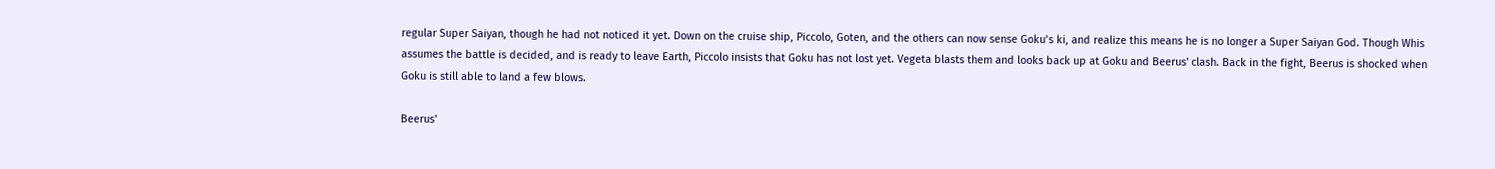regular Super Saiyan, though he had not noticed it yet. Down on the cruise ship, Piccolo, Goten, and the others can now sense Goku’s ki, and realize this means he is no longer a Super Saiyan God. Though Whis assumes the battle is decided, and is ready to leave Earth, Piccolo insists that Goku has not lost yet. Vegeta blasts them and looks back up at Goku and Beerus' clash. Back in the fight, Beerus is shocked when Goku is still able to land a few blows.

Beerus'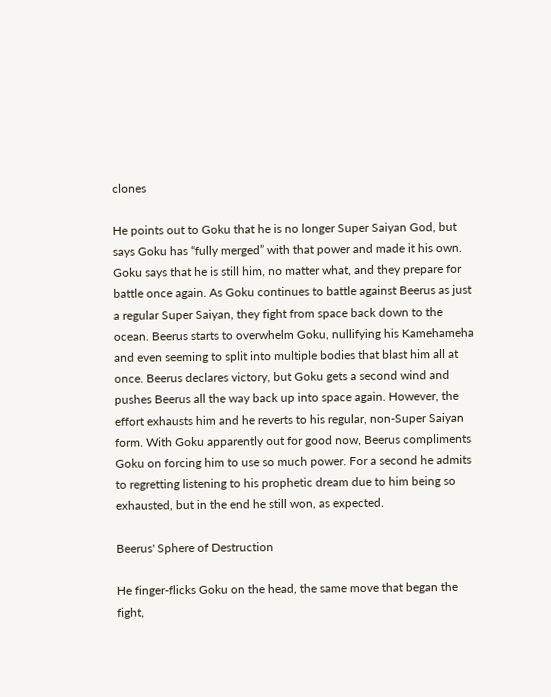clones

He points out to Goku that he is no longer Super Saiyan God, but says Goku has “fully merged” with that power and made it his own. Goku says that he is still him, no matter what, and they prepare for battle once again. As Goku continues to battle against Beerus as just a regular Super Saiyan, they fight from space back down to the ocean. Beerus starts to overwhelm Goku, nullifying his Kamehameha and even seeming to split into multiple bodies that blast him all at once. Beerus declares victory, but Goku gets a second wind and pushes Beerus all the way back up into space again. However, the effort exhausts him and he reverts to his regular, non-Super Saiyan form. With Goku apparently out for good now, Beerus compliments Goku on forcing him to use so much power. For a second he admits to regretting listening to his prophetic dream due to him being so exhausted, but in the end he still won, as expected.

Beerus' Sphere of Destruction

He finger-flicks Goku on the head, the same move that began the fight,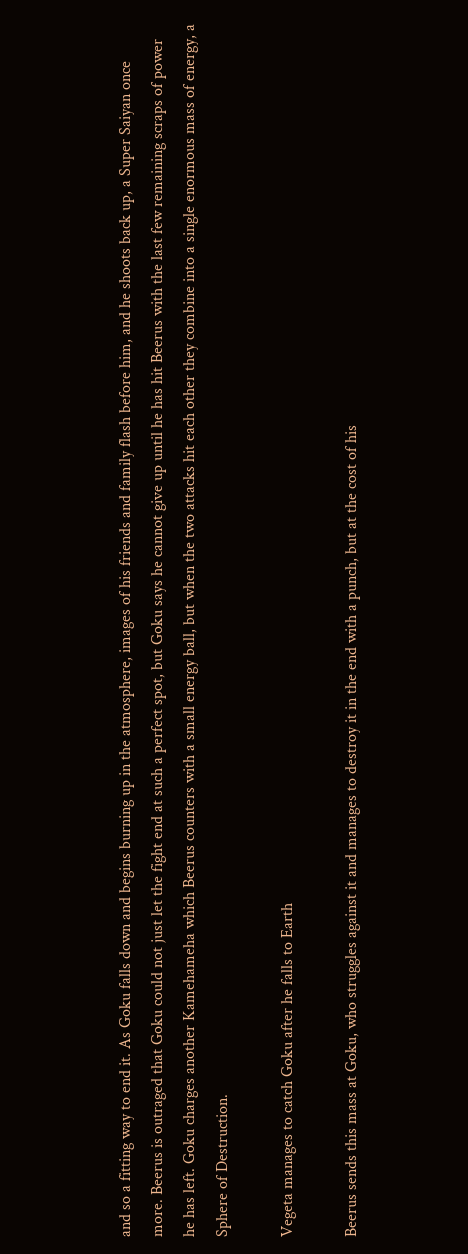and so a fitting way to end it. As Goku falls down and begins burning up in the atmosphere, images of his friends and family flash before him, and he shoots back up, a Super Saiyan once more. Beerus is outraged that Goku could not just let the fight end at such a perfect spot, but Goku says he cannot give up until he has hit Beerus with the last few remaining scraps of power he has left. Goku charges another Kamehameha which Beerus counters with a small energy ball, but when the two attacks hit each other they combine into a single enormous mass of energy, a Sphere of Destruction.

Vegeta manages to catch Goku after he falls to Earth

Beerus sends this mass at Goku, who struggles against it and manages to destroy it in the end with a punch, but at the cost of his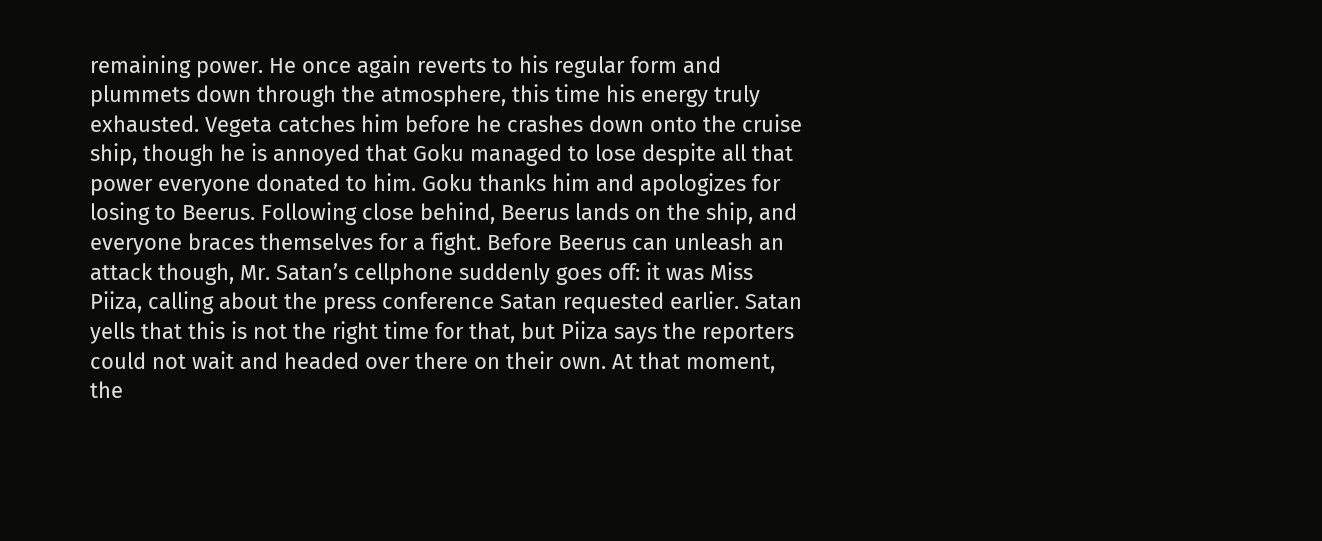remaining power. He once again reverts to his regular form and plummets down through the atmosphere, this time his energy truly exhausted. Vegeta catches him before he crashes down onto the cruise ship, though he is annoyed that Goku managed to lose despite all that power everyone donated to him. Goku thanks him and apologizes for losing to Beerus. Following close behind, Beerus lands on the ship, and everyone braces themselves for a fight. Before Beerus can unleash an attack though, Mr. Satan’s cellphone suddenly goes off: it was Miss Piiza, calling about the press conference Satan requested earlier. Satan yells that this is not the right time for that, but Piiza says the reporters could not wait and headed over there on their own. At that moment, the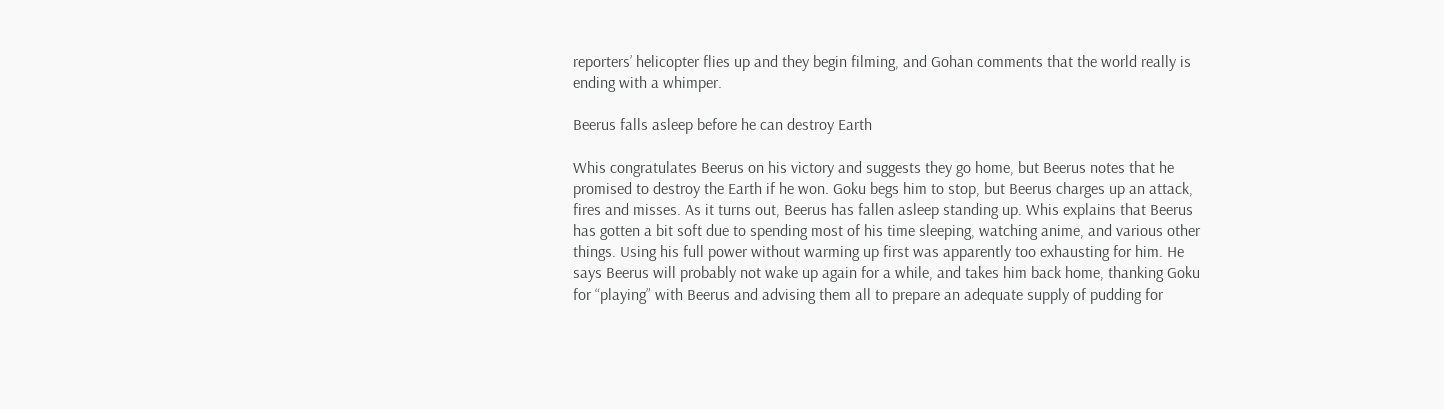reporters’ helicopter flies up and they begin filming, and Gohan comments that the world really is ending with a whimper.

Beerus falls asleep before he can destroy Earth

Whis congratulates Beerus on his victory and suggests they go home, but Beerus notes that he promised to destroy the Earth if he won. Goku begs him to stop, but Beerus charges up an attack, fires and misses. As it turns out, Beerus has fallen asleep standing up. Whis explains that Beerus has gotten a bit soft due to spending most of his time sleeping, watching anime, and various other things. Using his full power without warming up first was apparently too exhausting for him. He says Beerus will probably not wake up again for a while, and takes him back home, thanking Goku for “playing” with Beerus and advising them all to prepare an adequate supply of pudding for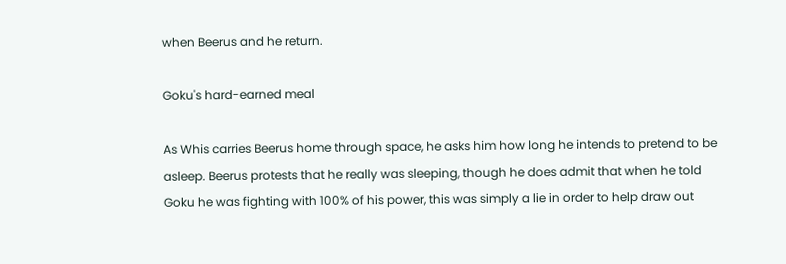when Beerus and he return.

Goku's hard-earned meal

As Whis carries Beerus home through space, he asks him how long he intends to pretend to be asleep. Beerus protests that he really was sleeping, though he does admit that when he told Goku he was fighting with 100% of his power, this was simply a lie in order to help draw out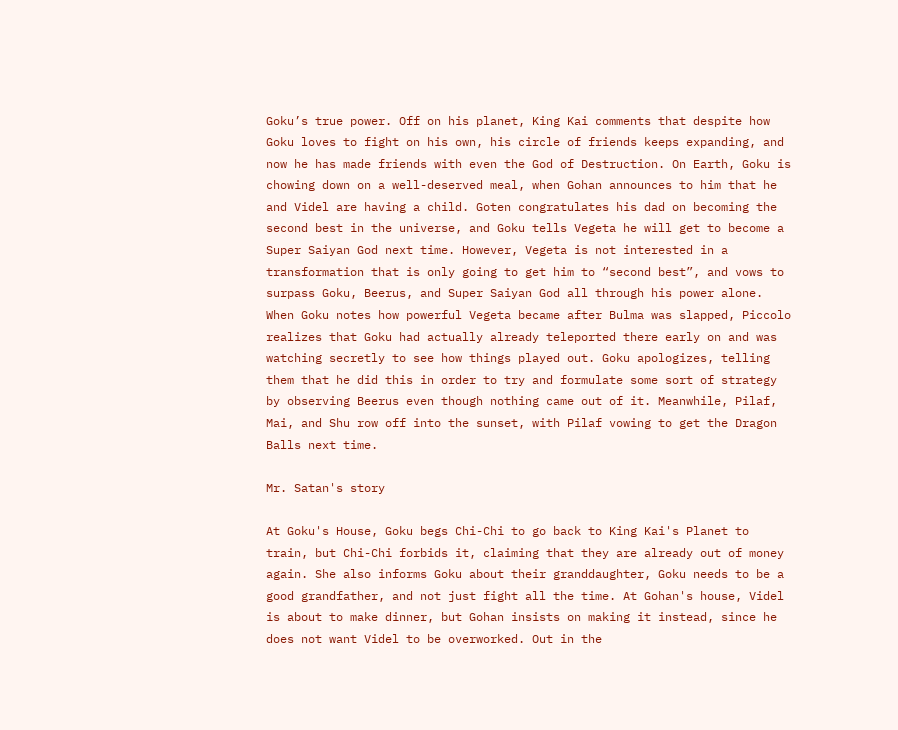Goku’s true power. Off on his planet, King Kai comments that despite how Goku loves to fight on his own, his circle of friends keeps expanding, and now he has made friends with even the God of Destruction. On Earth, Goku is chowing down on a well-deserved meal, when Gohan announces to him that he and Videl are having a child. Goten congratulates his dad on becoming the second best in the universe, and Goku tells Vegeta he will get to become a Super Saiyan God next time. However, Vegeta is not interested in a transformation that is only going to get him to “second best”, and vows to surpass Goku, Beerus, and Super Saiyan God all through his power alone. When Goku notes how powerful Vegeta became after Bulma was slapped, Piccolo realizes that Goku had actually already teleported there early on and was watching secretly to see how things played out. Goku apologizes, telling them that he did this in order to try and formulate some sort of strategy by observing Beerus even though nothing came out of it. Meanwhile, Pilaf, Mai, and Shu row off into the sunset, with Pilaf vowing to get the Dragon Balls next time.

Mr. Satan's story

At Goku's House, Goku begs Chi-Chi to go back to King Kai's Planet to train, but Chi-Chi forbids it, claiming that they are already out of money again. She also informs Goku about their granddaughter, Goku needs to be a good grandfather, and not just fight all the time. At Gohan's house, Videl is about to make dinner, but Gohan insists on making it instead, since he does not want Videl to be overworked. Out in the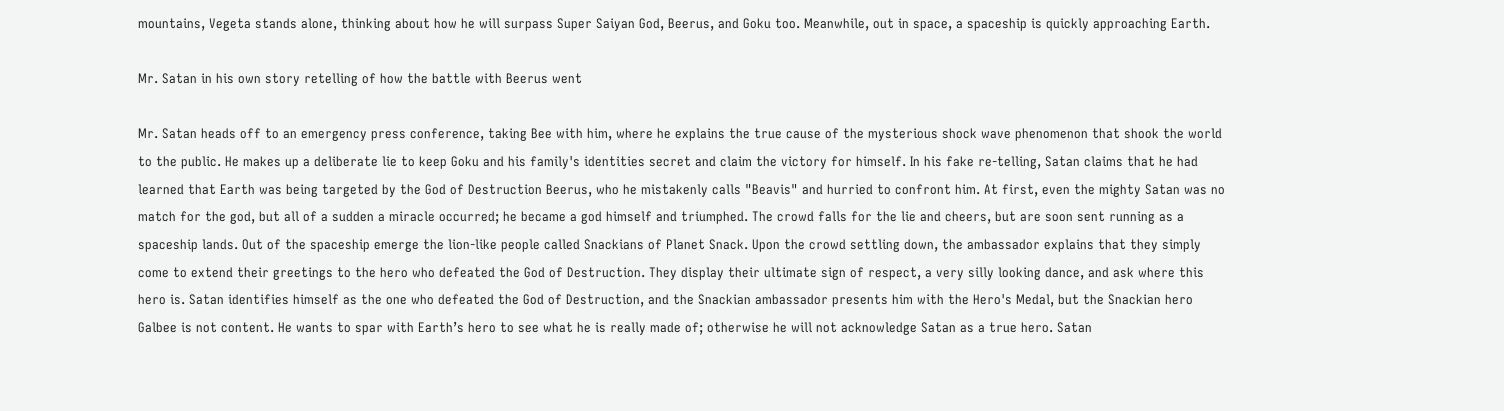mountains, Vegeta stands alone, thinking about how he will surpass Super Saiyan God, Beerus, and Goku too. Meanwhile, out in space, a spaceship is quickly approaching Earth.

Mr. Satan in his own story retelling of how the battle with Beerus went

Mr. Satan heads off to an emergency press conference, taking Bee with him, where he explains the true cause of the mysterious shock wave phenomenon that shook the world to the public. He makes up a deliberate lie to keep Goku and his family's identities secret and claim the victory for himself. In his fake re-telling, Satan claims that he had learned that Earth was being targeted by the God of Destruction Beerus, who he mistakenly calls "Beavis" and hurried to confront him. At first, even the mighty Satan was no match for the god, but all of a sudden a miracle occurred; he became a god himself and triumphed. The crowd falls for the lie and cheers, but are soon sent running as a spaceship lands. Out of the spaceship emerge the lion-like people called Snackians of Planet Snack. Upon the crowd settling down, the ambassador explains that they simply come to extend their greetings to the hero who defeated the God of Destruction. They display their ultimate sign of respect, a very silly looking dance, and ask where this hero is. Satan identifies himself as the one who defeated the God of Destruction, and the Snackian ambassador presents him with the Hero's Medal, but the Snackian hero Galbee is not content. He wants to spar with Earth’s hero to see what he is really made of; otherwise he will not acknowledge Satan as a true hero. Satan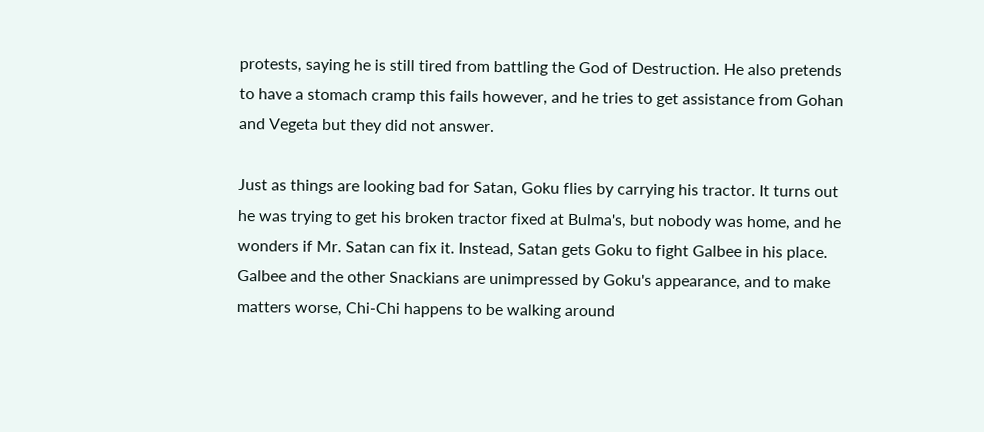protests, saying he is still tired from battling the God of Destruction. He also pretends to have a stomach cramp this fails however, and he tries to get assistance from Gohan and Vegeta but they did not answer.

Just as things are looking bad for Satan, Goku flies by carrying his tractor. It turns out he was trying to get his broken tractor fixed at Bulma's, but nobody was home, and he wonders if Mr. Satan can fix it. Instead, Satan gets Goku to fight Galbee in his place. Galbee and the other Snackians are unimpressed by Goku's appearance, and to make matters worse, Chi-Chi happens to be walking around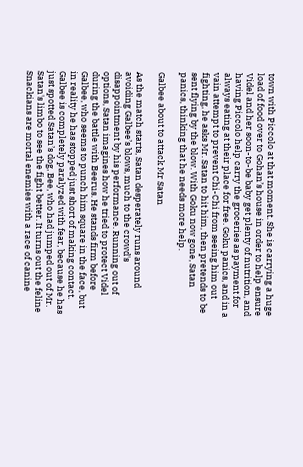town with Piccolo at that moment. She is carrying a huge load of food over to Gohan’s house in order to help ensure Videl and her soon-to-be baby get plenty of nutrition, and having Piccolo help carry the groceries as payment for always eating at their place for free. Goku panics, and in a vain attempt to prevent Chi-Chi from seeing him out fighting, he asks Mr. Satan to hit him, then pretends to be sent flying by the blow. With Goku now gone, Satan panics, thinking that he needs more help.

Galbee about to attack Mr Satan

As the match starts, Satan desperately runs around avoiding Galbee’s blows, much to the crowd's disappointment by his performance. Running out of options, Satan imagines how he tried to protect Videl during the battle with Beerus. He stands firm before Galbee, who seems to punch him square in the face, but in reality he has stopped just short of making contact. Galbee is completely paralyzed with fear, because he has just spotted Satan’s dog, Bee, who had jumped out of Mr. Satan's limbo to see the fight better. It turns out the feline Snackians are mortal enemies with a race of canine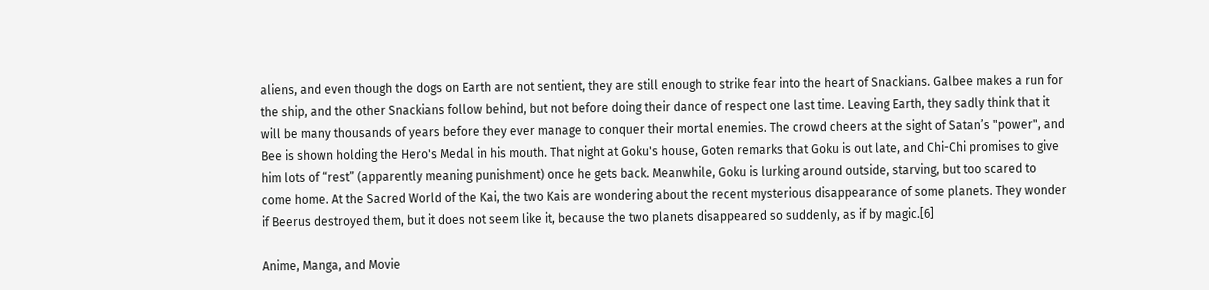aliens, and even though the dogs on Earth are not sentient, they are still enough to strike fear into the heart of Snackians. Galbee makes a run for the ship, and the other Snackians follow behind, but not before doing their dance of respect one last time. Leaving Earth, they sadly think that it will be many thousands of years before they ever manage to conquer their mortal enemies. The crowd cheers at the sight of Satan’s "power", and Bee is shown holding the Hero's Medal in his mouth. That night at Goku's house, Goten remarks that Goku is out late, and Chi-Chi promises to give him lots of “rest” (apparently meaning punishment) once he gets back. Meanwhile, Goku is lurking around outside, starving, but too scared to come home. At the Sacred World of the Kai, the two Kais are wondering about the recent mysterious disappearance of some planets. They wonder if Beerus destroyed them, but it does not seem like it, because the two planets disappeared so suddenly, as if by magic.[6]

Anime, Manga, and Movie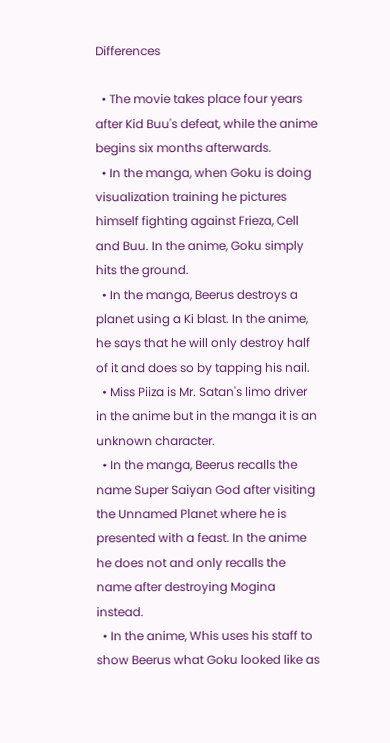Differences

  • The movie takes place four years after Kid Buu's defeat, while the anime begins six months afterwards.
  • In the manga, when Goku is doing visualization training he pictures himself fighting against Frieza, Cell and Buu. In the anime, Goku simply hits the ground.
  • In the manga, Beerus destroys a planet using a Ki blast. In the anime, he says that he will only destroy half of it and does so by tapping his nail.
  • Miss Piiza is Mr. Satan's limo driver in the anime but in the manga it is an unknown character.
  • In the manga, Beerus recalls the name Super Saiyan God after visiting the Unnamed Planet where he is presented with a feast. In the anime he does not and only recalls the name after destroying Mogina instead.
  • In the anime, Whis uses his staff to show Beerus what Goku looked like as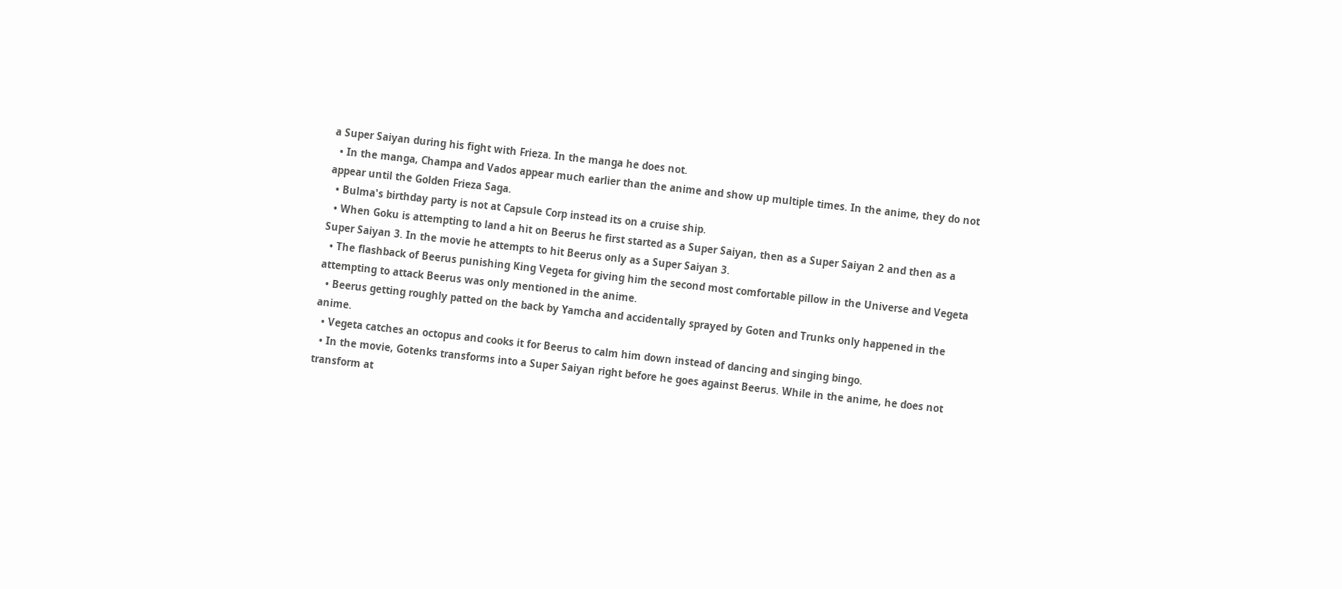a Super Saiyan during his fight with Frieza. In the manga he does not.
  • In the manga, Champa and Vados appear much earlier than the anime and show up multiple times. In the anime, they do not appear until the Golden Frieza Saga.
  • Bulma's birthday party is not at Capsule Corp instead its on a cruise ship.
  • When Goku is attempting to land a hit on Beerus he first started as a Super Saiyan, then as a Super Saiyan 2 and then as a Super Saiyan 3. In the movie he attempts to hit Beerus only as a Super Saiyan 3.
  • The flashback of Beerus punishing King Vegeta for giving him the second most comfortable pillow in the Universe and Vegeta attempting to attack Beerus was only mentioned in the anime.
  • Beerus getting roughly patted on the back by Yamcha and accidentally sprayed by Goten and Trunks only happened in the anime.
  • Vegeta catches an octopus and cooks it for Beerus to calm him down instead of dancing and singing bingo.
  • In the movie, Gotenks transforms into a Super Saiyan right before he goes against Beerus. While in the anime, he does not transform at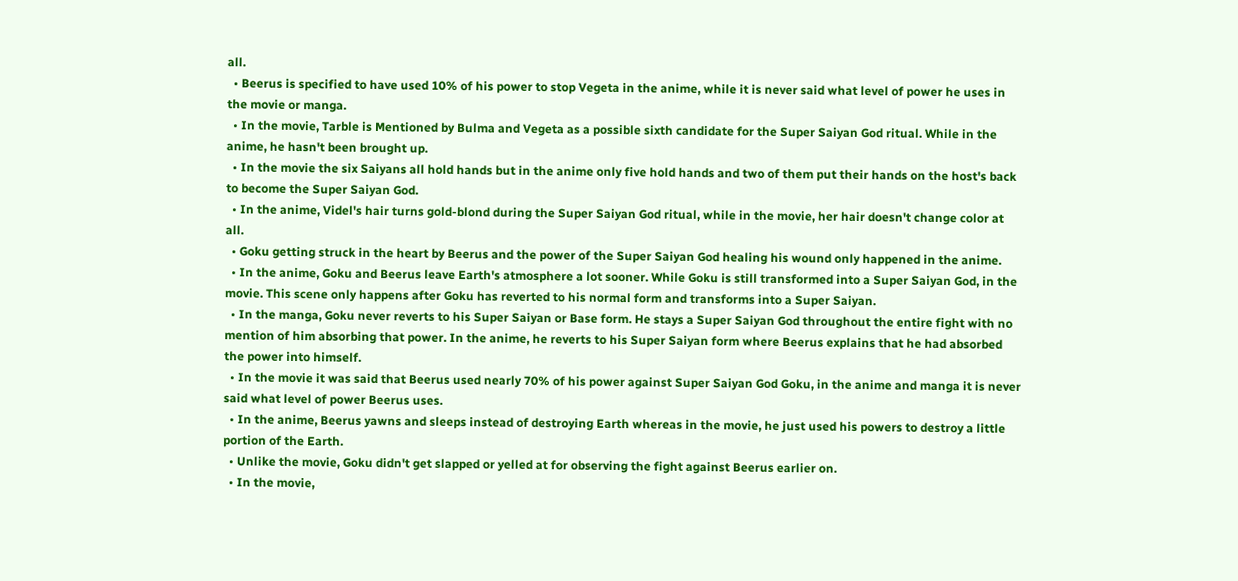all.
  • Beerus is specified to have used 10% of his power to stop Vegeta in the anime, while it is never said what level of power he uses in the movie or manga.
  • In the movie, Tarble is Mentioned by Bulma and Vegeta as a possible sixth candidate for the Super Saiyan God ritual. While in the anime, he hasn't been brought up.
  • In the movie the six Saiyans all hold hands but in the anime only five hold hands and two of them put their hands on the host's back to become the Super Saiyan God.
  • In the anime, Videl's hair turns gold-blond during the Super Saiyan God ritual, while in the movie, her hair doesn't change color at all.
  • Goku getting struck in the heart by Beerus and the power of the Super Saiyan God healing his wound only happened in the anime.
  • In the anime, Goku and Beerus leave Earth's atmosphere a lot sooner. While Goku is still transformed into a Super Saiyan God, in the movie. This scene only happens after Goku has reverted to his normal form and transforms into a Super Saiyan.
  • In the manga, Goku never reverts to his Super Saiyan or Base form. He stays a Super Saiyan God throughout the entire fight with no mention of him absorbing that power. In the anime, he reverts to his Super Saiyan form where Beerus explains that he had absorbed the power into himself.
  • In the movie it was said that Beerus used nearly 70% of his power against Super Saiyan God Goku, in the anime and manga it is never said what level of power Beerus uses.
  • In the anime, Beerus yawns and sleeps instead of destroying Earth whereas in the movie, he just used his powers to destroy a little portion of the Earth.
  • Unlike the movie, Goku didn't get slapped or yelled at for observing the fight against Beerus earlier on.
  • In the movie,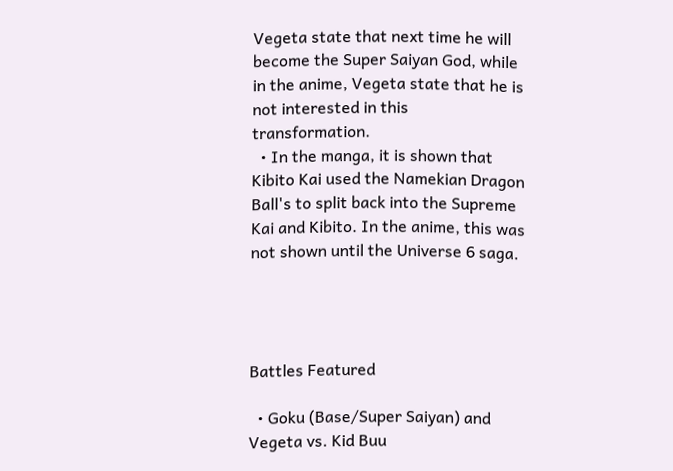Vegeta state that next time he will become the Super Saiyan God, while in the anime, Vegeta state that he is not interested in this transformation.
  • In the manga, it is shown that Kibito Kai used the Namekian Dragon Ball's to split back into the Supreme Kai and Kibito. In the anime, this was not shown until the Universe 6 saga.




Battles Featured

  • Goku (Base/Super Saiyan) and Vegeta vs. Kid Buu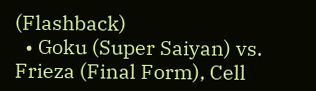(Flashback)
  • Goku (Super Saiyan) vs. Frieza (Final Form), Cell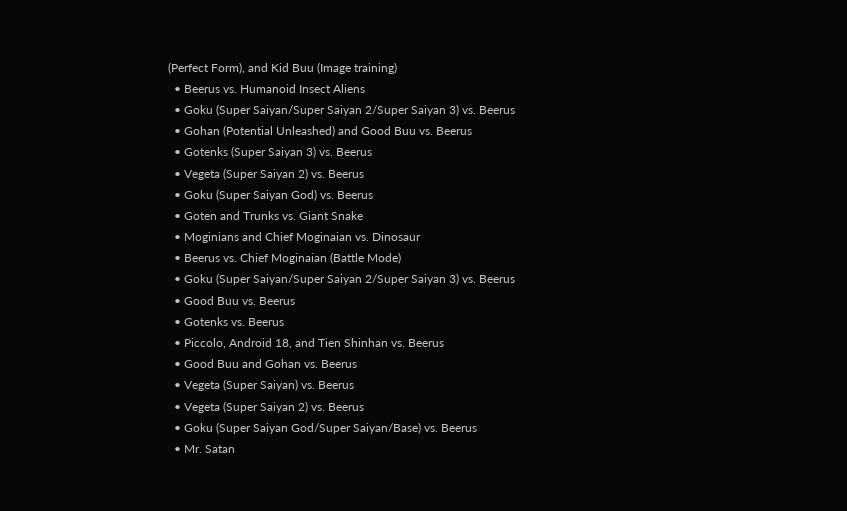(Perfect Form), and Kid Buu (Image training)
  • Beerus vs. Humanoid Insect Aliens
  • Goku (Super Saiyan/Super Saiyan 2/Super Saiyan 3) vs. Beerus
  • Gohan (Potential Unleashed) and Good Buu vs. Beerus
  • Gotenks (Super Saiyan 3) vs. Beerus
  • Vegeta (Super Saiyan 2) vs. Beerus
  • Goku (Super Saiyan God) vs. Beerus
  • Goten and Trunks vs. Giant Snake
  • Moginians and Chief Moginaian vs. Dinosaur
  • Beerus vs. Chief Moginaian (Battle Mode)
  • Goku (Super Saiyan/Super Saiyan 2/Super Saiyan 3) vs. Beerus
  • Good Buu vs. Beerus
  • Gotenks vs. Beerus
  • Piccolo, Android 18, and Tien Shinhan vs. Beerus
  • Good Buu and Gohan vs. Beerus
  • Vegeta (Super Saiyan) vs. Beerus
  • Vegeta (Super Saiyan 2) vs. Beerus
  • Goku (Super Saiyan God/Super Saiyan/Base) vs. Beerus
  • Mr. Satan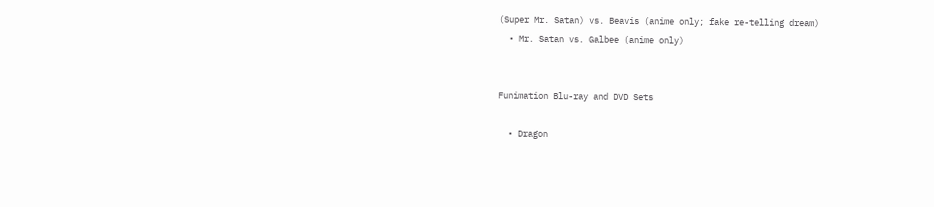(Super Mr. Satan) vs. Beavis (anime only; fake re-telling dream)
  • Mr. Satan vs. Galbee (anime only)


Funimation Blu-ray and DVD Sets

  • Dragon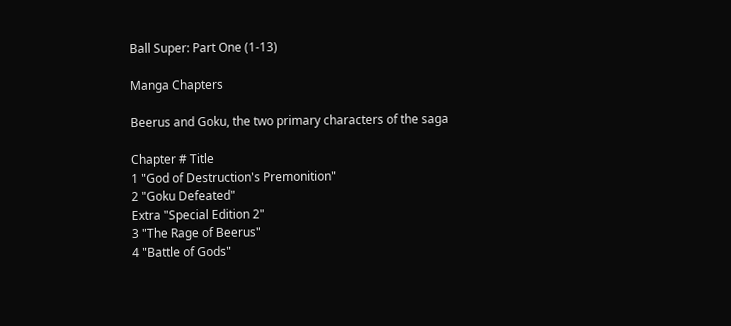Ball Super: Part One (1-13)

Manga Chapters

Beerus and Goku, the two primary characters of the saga

Chapter # Title
1 "God of Destruction's Premonition"
2 "Goku Defeated"
Extra "Special Edition 2"
3 "The Rage of Beerus"
4 "Battle of Gods"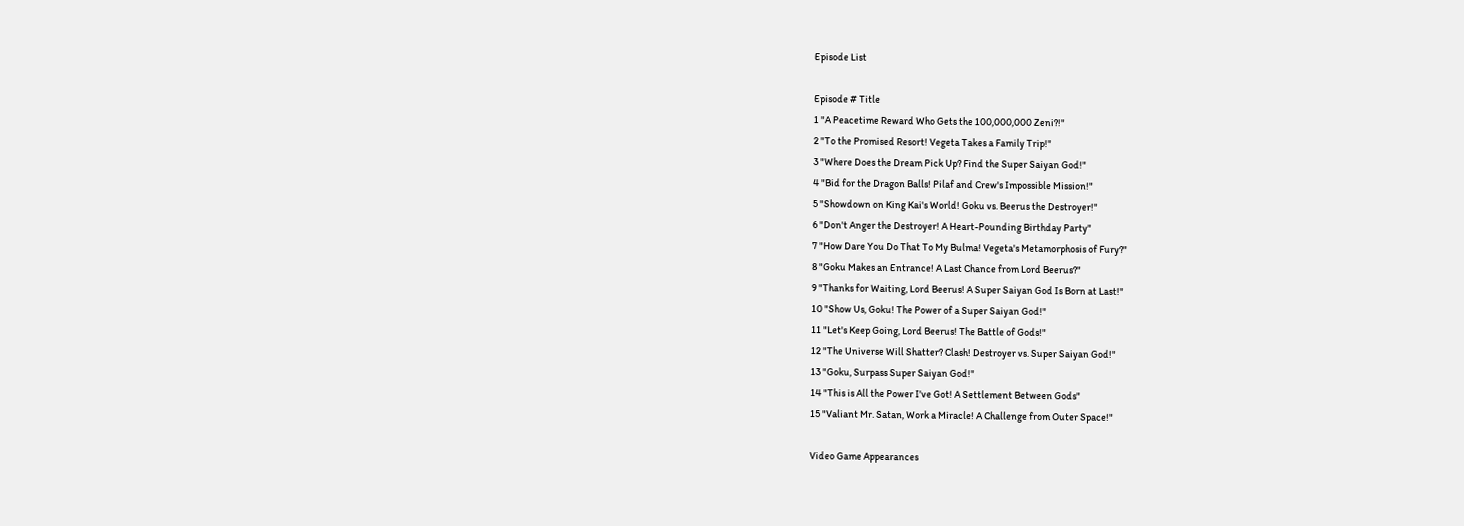Episode List

Episode # Title
1 "A Peacetime Reward Who Gets the 100,000,000 Zeni?!"
2 "To the Promised Resort! Vegeta Takes a Family Trip!"
3 "Where Does the Dream Pick Up? Find the Super Saiyan God!"
4 "Bid for the Dragon Balls! Pilaf and Crew's Impossible Mission!"
5 "Showdown on King Kai's World! Goku vs. Beerus the Destroyer!"
6 "Don't Anger the Destroyer! A Heart-Pounding Birthday Party"
7 "How Dare You Do That To My Bulma! Vegeta's Metamorphosis of Fury?"
8 "Goku Makes an Entrance! A Last Chance from Lord Beerus?"
9 "Thanks for Waiting, Lord Beerus! A Super Saiyan God Is Born at Last!"
10 "Show Us, Goku! The Power of a Super Saiyan God!"
11 "Let's Keep Going, Lord Beerus! The Battle of Gods!"
12 "The Universe Will Shatter? Clash! Destroyer vs. Super Saiyan God!"
13 "Goku, Surpass Super Saiyan God!"
14 "This is All the Power I've Got! A Settlement Between Gods"
15 "Valiant Mr. Satan, Work a Miracle! A Challenge from Outer Space!"

Video Game Appearances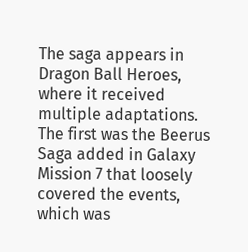The saga appears in Dragon Ball Heroes, where it received multiple adaptations. The first was the Beerus Saga added in Galaxy Mission 7 that loosely covered the events, which was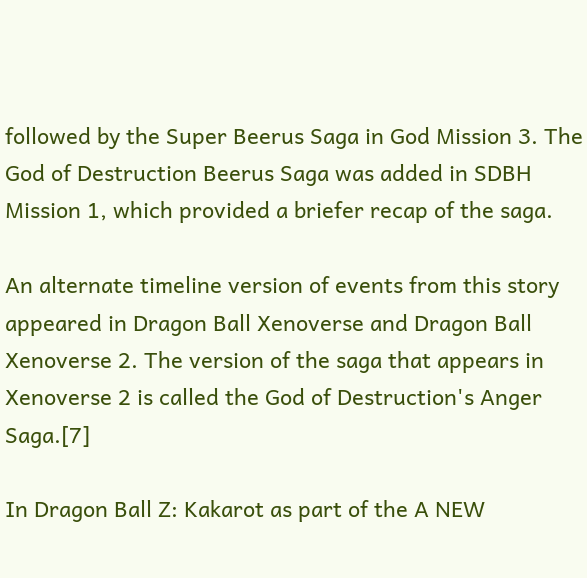followed by the Super Beerus Saga in God Mission 3. The God of Destruction Beerus Saga was added in SDBH Mission 1, which provided a briefer recap of the saga.

An alternate timeline version of events from this story appeared in Dragon Ball Xenoverse and Dragon Ball Xenoverse 2. The version of the saga that appears in Xenoverse 2 is called the God of Destruction's Anger Saga.[7]

In Dragon Ball Z: Kakarot as part of the A NEW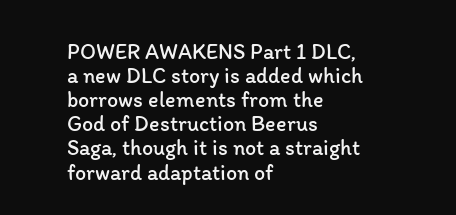POWER AWAKENS Part 1 DLC, a new DLC story is added which borrows elements from the God of Destruction Beerus Saga, though it is not a straight forward adaptation of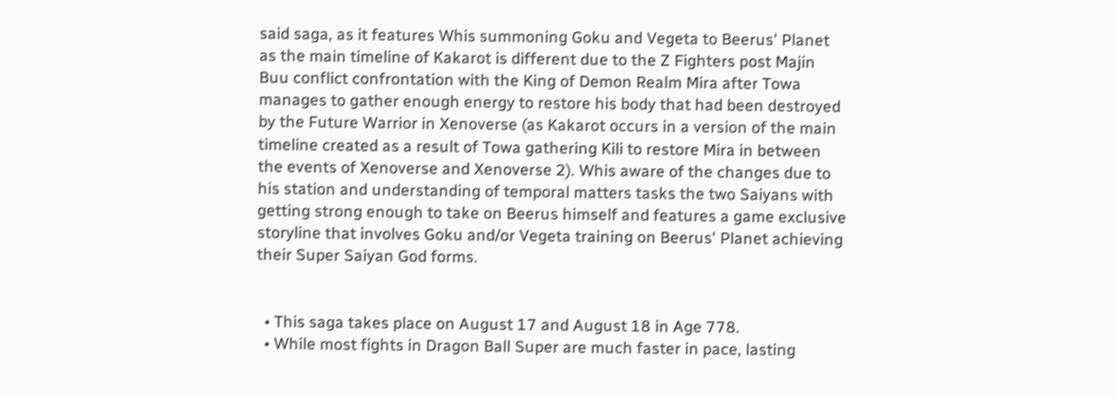said saga, as it features Whis summoning Goku and Vegeta to Beerus' Planet as the main timeline of Kakarot is different due to the Z Fighters post Majin Buu conflict confrontation with the King of Demon Realm Mira after Towa manages to gather enough energy to restore his body that had been destroyed by the Future Warrior in Xenoverse (as Kakarot occurs in a version of the main timeline created as a result of Towa gathering Kili to restore Mira in between the events of Xenoverse and Xenoverse 2). Whis aware of the changes due to his station and understanding of temporal matters tasks the two Saiyans with getting strong enough to take on Beerus himself and features a game exclusive storyline that involves Goku and/or Vegeta training on Beerus' Planet achieving their Super Saiyan God forms.


  • This saga takes place on August 17 and August 18 in Age 778.
  • While most fights in Dragon Ball Super are much faster in pace, lasting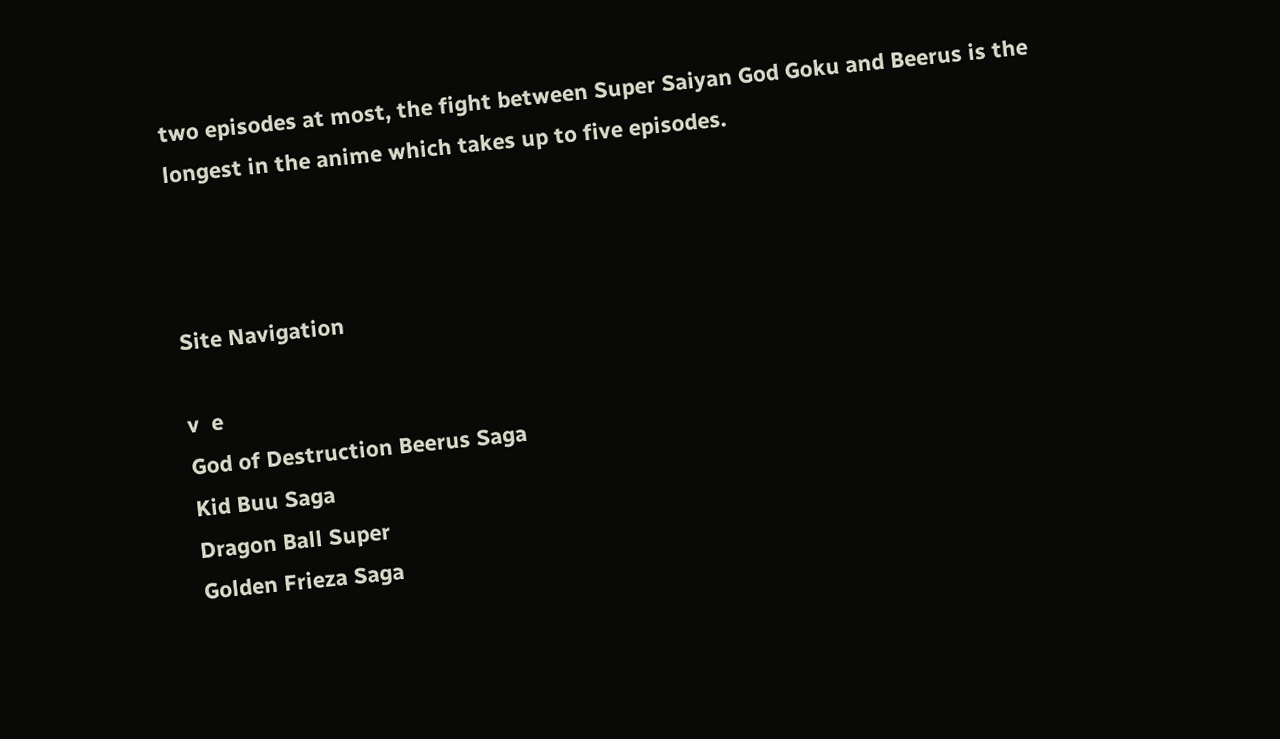two episodes at most, the fight between Super Saiyan God Goku and Beerus is the longest in the anime which takes up to five episodes.



Site Navigation

v  e
God of Destruction Beerus Saga
Kid Buu Saga
Dragon Ball Super
Golden Frieza Saga